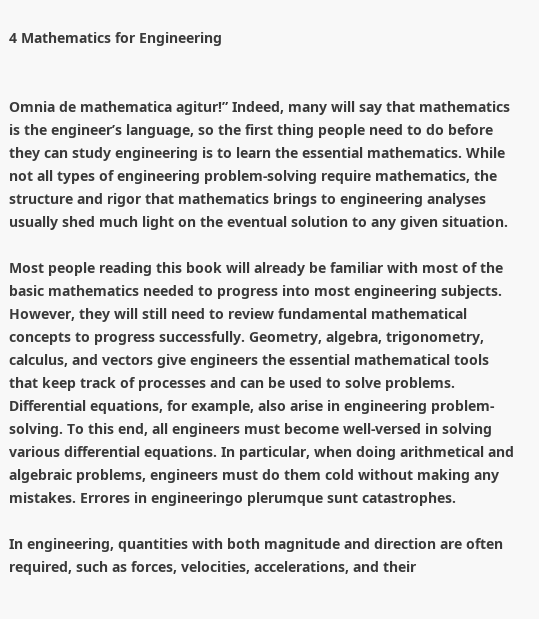4 Mathematics for Engineering


Omnia de mathematica agitur!” Indeed, many will say that mathematics is the engineer’s language, so the first thing people need to do before they can study engineering is to learn the essential mathematics. While not all types of engineering problem-solving require mathematics, the structure and rigor that mathematics brings to engineering analyses usually shed much light on the eventual solution to any given situation.

Most people reading this book will already be familiar with most of the basic mathematics needed to progress into most engineering subjects. However, they will still need to review fundamental mathematical concepts to progress successfully. Geometry, algebra, trigonometry, calculus, and vectors give engineers the essential mathematical tools that keep track of processes and can be used to solve problems. Differential equations, for example, also arise in engineering problem-solving. To this end, all engineers must become well-versed in solving various differential equations. In particular, when doing arithmetical and algebraic problems, engineers must do them cold without making any mistakes. Errores in engineeringo plerumque sunt catastrophes.

In engineering, quantities with both magnitude and direction are often required, such as forces, velocities, accelerations, and their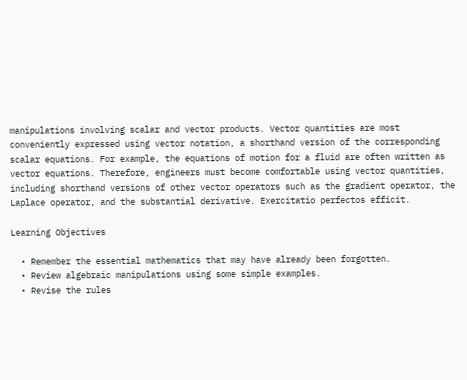manipulations involving scalar and vector products. Vector quantities are most conveniently expressed using vector notation, a shorthand version of the corresponding scalar equations. For example, the equations of motion for a fluid are often written as vector equations. Therefore, engineers must become comfortable using vector quantities, including shorthand versions of other vector operators such as the gradient operator, the Laplace operator, and the substantial derivative. Exercitatio perfectos efficit.

Learning Objectives

  • Remember the essential mathematics that may have already been forgotten.
  • Review algebraic manipulations using some simple examples.
  • Revise the rules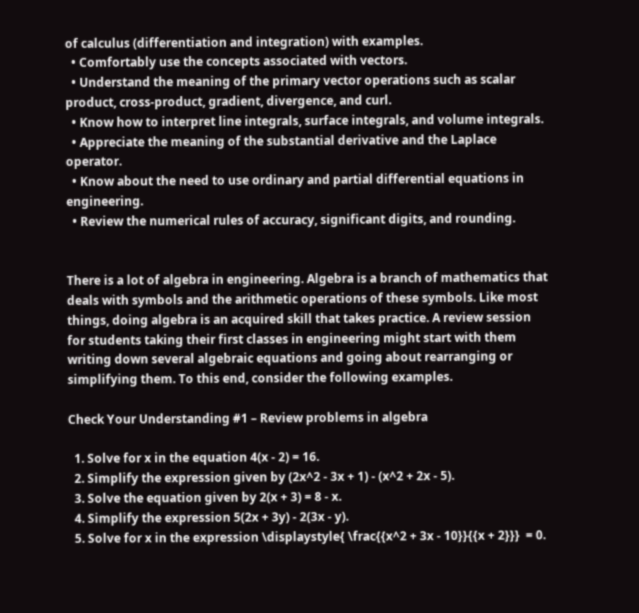of calculus (differentiation and integration) with examples.
  • Comfortably use the concepts associated with vectors.
  • Understand the meaning of the primary vector operations such as scalar product, cross-product, gradient, divergence, and curl.
  • Know how to interpret line integrals, surface integrals, and volume integrals.
  • Appreciate the meaning of the substantial derivative and the Laplace operator.
  • Know about the need to use ordinary and partial differential equations in engineering.
  • Review the numerical rules of accuracy, significant digits, and rounding.


There is a lot of algebra in engineering. Algebra is a branch of mathematics that deals with symbols and the arithmetic operations of these symbols. Like most things, doing algebra is an acquired skill that takes practice. A review session for students taking their first classes in engineering might start with them writing down several algebraic equations and going about rearranging or simplifying them. To this end, consider the following examples.

Check Your Understanding #1 – Review problems in algebra

  1. Solve for x in the equation 4(x - 2) = 16.
  2. Simplify the expression given by (2x^2 - 3x + 1) - (x^2 + 2x - 5).
  3. Solve the equation given by 2(x + 3) = 8 - x.
  4. Simplify the expression 5(2x + 3y) - 2(3x - y).
  5. Solve for x in the expression \displaystyle{ \frac{{x^2 + 3x - 10}}{{x + 2}}}  = 0.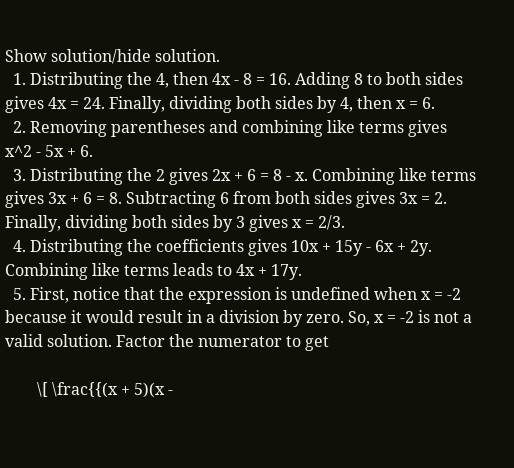Show solution/hide solution.
  1. Distributing the 4, then 4x - 8 = 16. Adding 8 to both sides gives 4x = 24. Finally, dividing both sides by 4, then x = 6.
  2. Removing parentheses and combining like terms gives x^2 - 5x + 6.
  3. Distributing the 2 gives 2x + 6 = 8 - x. Combining like terms gives 3x + 6 = 8. Subtracting 6 from both sides gives 3x = 2. Finally, dividing both sides by 3 gives x = 2/3.
  4. Distributing the coefficients gives 10x + 15y - 6x + 2y. Combining like terms leads to 4x + 17y.
  5. First, notice that the expression is undefined when x = -2 because it would result in a division by zero. So, x = -2 is not a valid solution. Factor the numerator to get

        \[ \frac{{(x + 5)(x -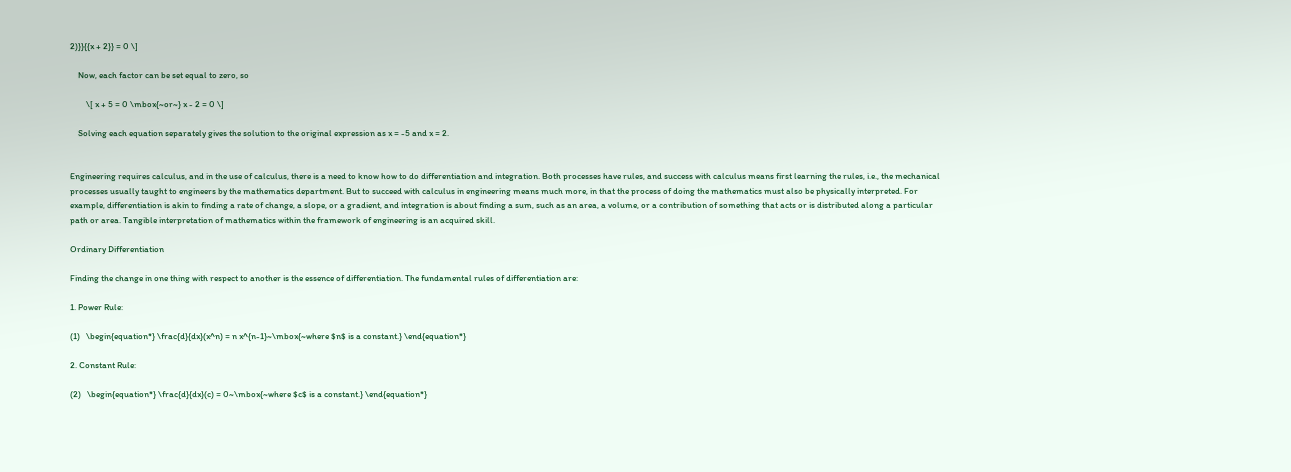2)}}{{x + 2}} = 0 \]

    Now, each factor can be set equal to zero, so

        \[ x + 5 = 0 \mbox{~or~} x - 2 = 0 \]

    Solving each equation separately gives the solution to the original expression as x = -5 and x = 2.


Engineering requires calculus, and in the use of calculus, there is a need to know how to do differentiation and integration. Both processes have rules, and success with calculus means first learning the rules, i.e., the mechanical processes usually taught to engineers by the mathematics department. But to succeed with calculus in engineering means much more, in that the process of doing the mathematics must also be physically interpreted. For example, differentiation is akin to finding a rate of change, a slope, or a gradient, and integration is about finding a sum, such as an area, a volume, or a contribution of something that acts or is distributed along a particular path or area. Tangible interpretation of mathematics within the framework of engineering is an acquired skill.

Ordinary Differentiation

Finding the change in one thing with respect to another is the essence of differentiation. The fundamental rules of differentiation are:

1. Power Rule:

(1)   \begin{equation*} \frac{d}{dx}(x^n) = n x^{n-1}~\mbox{~where $n$ is a constant.} \end{equation*}

2. Constant Rule:

(2)   \begin{equation*} \frac{d}{dx}(c) = 0~\mbox{~where $c$ is a constant.} \end{equation*}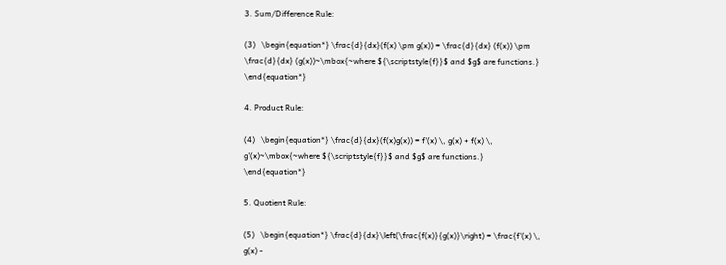3. Sum/Difference Rule:

(3)   \begin{equation*} \frac{d}{dx}(f(x) \pm g(x)) = \frac{d}{dx} (f(x)) \pm \frac{d}{dx} (g(x))~\mbox{~where ${\scriptstyle{f}}$ and $g$ are functions.} \end{equation*}

4. Product Rule:

(4)   \begin{equation*} \frac{d}{dx}(f(x)g(x)) = f'(x) \, g(x) + f(x) \, g'(x)~\mbox{~where ${\scriptstyle{f}}$ and $g$ are functions.} \end{equation*}

5. Quotient Rule:

(5)   \begin{equation*} \frac{d}{dx}\left(\frac{f(x)}{g(x)}\right) = \frac{f'(x) \, g(x) -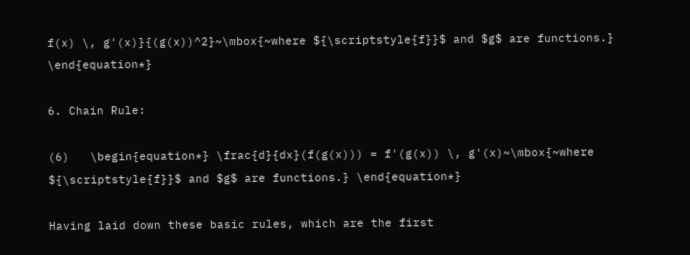f(x) \, g'(x)}{(g(x))^2}~\mbox{~where ${\scriptstyle{f}}$ and $g$ are functions.} \end{equation*}

6. Chain Rule:

(6)   \begin{equation*} \frac{d}{dx}(f(g(x))) = f'(g(x)) \, g'(x)~\mbox{~where ${\scriptstyle{f}}$ and $g$ are functions.} \end{equation*}

Having laid down these basic rules, which are the first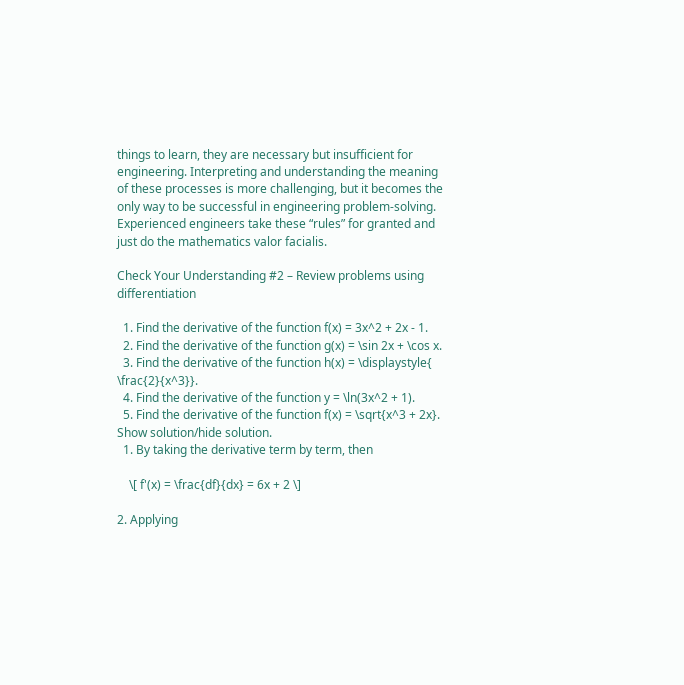things to learn, they are necessary but insufficient for engineering. Interpreting and understanding the meaning of these processes is more challenging, but it becomes the only way to be successful in engineering problem-solving. Experienced engineers take these “rules” for granted and just do the mathematics valor facialis.

Check Your Understanding #2 – Review problems using differentiation

  1. Find the derivative of the function f(x) = 3x^2 + 2x - 1.
  2. Find the derivative of the function g(x) = \sin 2x + \cos x.
  3. Find the derivative of the function h(x) = \displaystyle{ \frac{2}{x^3}}.
  4. Find the derivative of the function y = \ln(3x^2 + 1).
  5. Find the derivative of the function f(x) = \sqrt{x^3 + 2x}.
Show solution/hide solution.
  1. By taking the derivative term by term, then

    \[ f'(x) = \frac{df}{dx} = 6x + 2 \]

2. Applying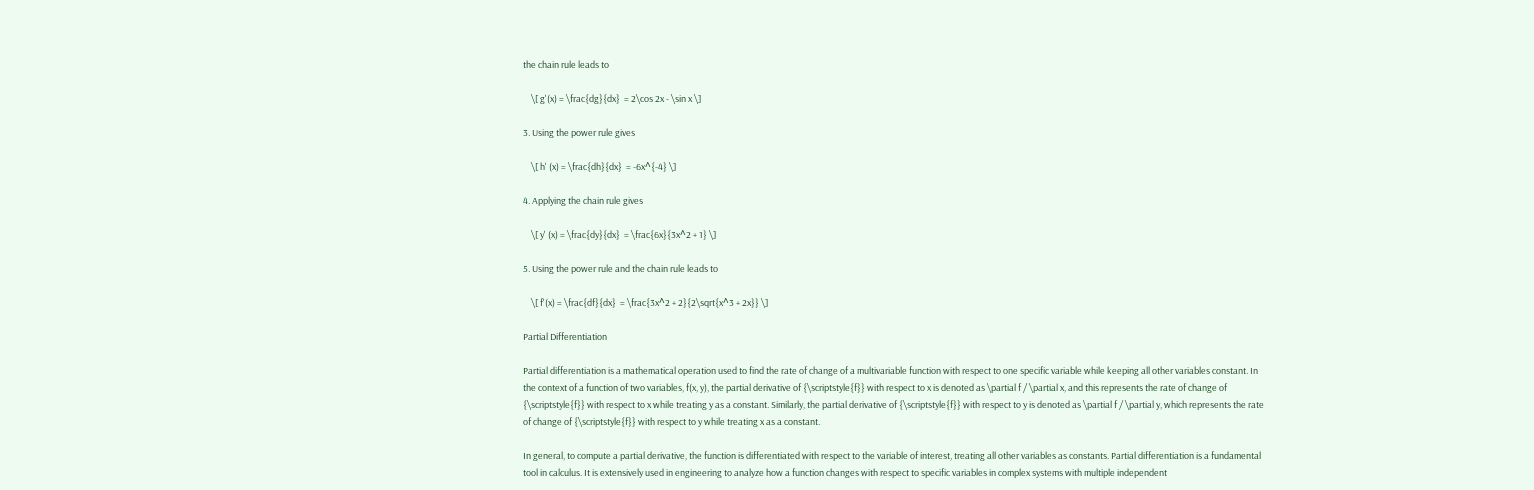the chain rule leads to

    \[ g'(x) = \frac{dg}{dx}  = 2\cos 2x - \sin x \]

3. Using the power rule gives

    \[ h' (x) = \frac{dh}{dx}  = -6x^{-4} \]

4. Applying the chain rule gives

    \[ y' (x) = \frac{dy}{dx}  = \frac{6x}{3x^2 + 1} \]

5. Using the power rule and the chain rule leads to

    \[ f'(x) = \frac{df}{dx}  = \frac{3x^2 + 2}{2\sqrt{x^3 + 2x}} \]

Partial Differentiation

Partial differentiation is a mathematical operation used to find the rate of change of a multivariable function with respect to one specific variable while keeping all other variables constant. In the context of a function of two variables, f(x, y), the partial derivative of {\scriptstyle{f}} with respect to x is denoted as \partial f / \partial x, and this represents the rate of change of {\scriptstyle{f}} with respect to x while treating y as a constant. Similarly, the partial derivative of {\scriptstyle{f}} with respect to y is denoted as \partial f / \partial y, which represents the rate of change of {\scriptstyle{f}} with respect to y while treating x as a constant.

In general, to compute a partial derivative, the function is differentiated with respect to the variable of interest, treating all other variables as constants. Partial differentiation is a fundamental tool in calculus. It is extensively used in engineering to analyze how a function changes with respect to specific variables in complex systems with multiple independent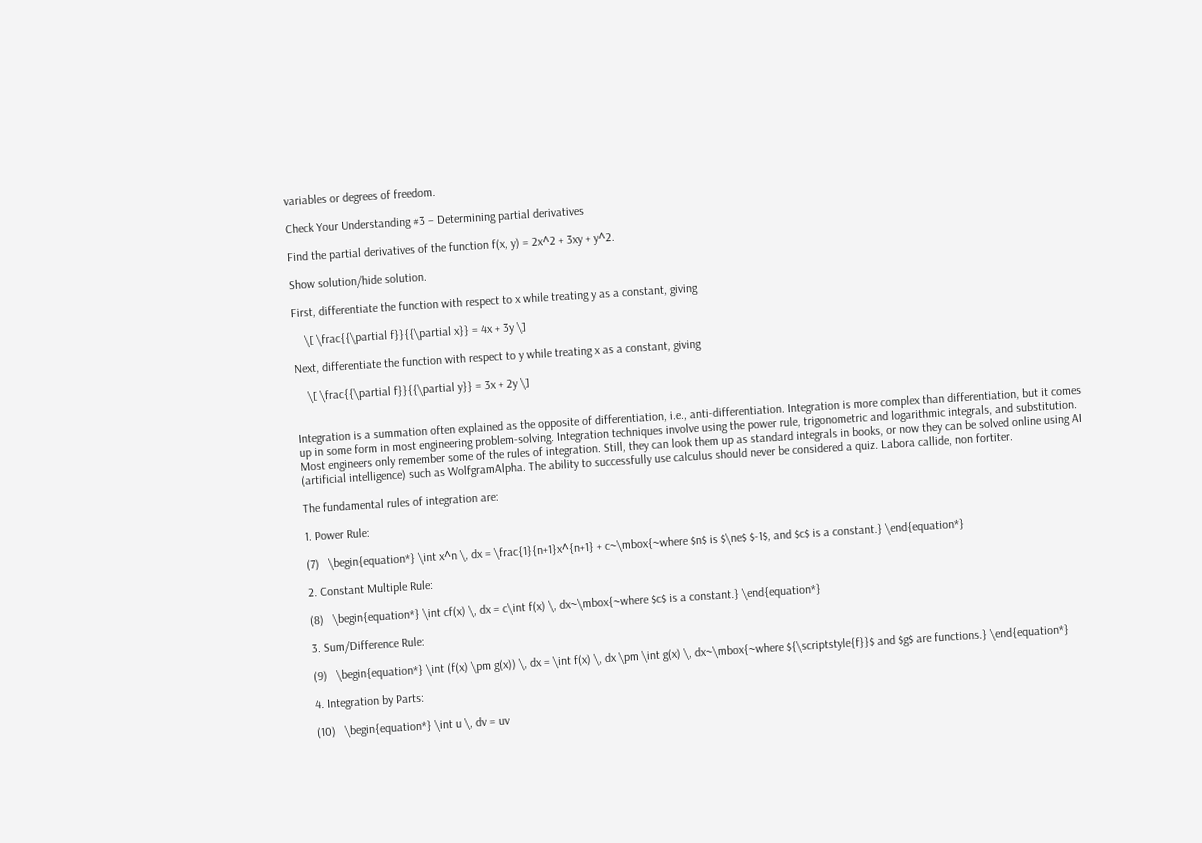variables or degrees of freedom.

Check Your Understanding #3 – Determining partial derivatives

Find the partial derivatives of the function f(x, y) = 2x^2 + 3xy + y^2.

Show solution/hide solution.

First, differentiate the function with respect to x while treating y as a constant, giving

    \[ \frac{{\partial f}}{{\partial x}} = 4x + 3y \]

Next, differentiate the function with respect to y while treating x as a constant, giving

    \[ \frac{{\partial f}}{{\partial y}} = 3x + 2y \]


Integration is a summation often explained as the opposite of differentiation, i.e., anti-differentiation. Integration is more complex than differentiation, but it comes up in some form in most engineering problem-solving. Integration techniques involve using the power rule, trigonometric and logarithmic integrals, and substitution. Most engineers only remember some of the rules of integration. Still, they can look them up as standard integrals in books, or now they can be solved online using AI (artificial intelligence) such as WolfgramAlpha. The ability to successfully use calculus should never be considered a quiz. Labora callide, non fortiter.

The fundamental rules of integration are:

1. Power Rule:

(7)   \begin{equation*} \int x^n \, dx = \frac{1}{n+1}x^{n+1} + c~\mbox{~where $n$ is $\ne$ $-1$, and $c$ is a constant.} \end{equation*}

2. Constant Multiple Rule:

(8)   \begin{equation*} \int cf(x) \, dx = c\int f(x) \, dx~\mbox{~where $c$ is a constant.} \end{equation*}

3. Sum/Difference Rule:

(9)   \begin{equation*} \int (f(x) \pm g(x)) \, dx = \int f(x) \, dx \pm \int g(x) \, dx~\mbox{~where ${\scriptstyle{f}}$ and $g$ are functions.} \end{equation*}

4. Integration by Parts:

(10)   \begin{equation*} \int u \, dv = uv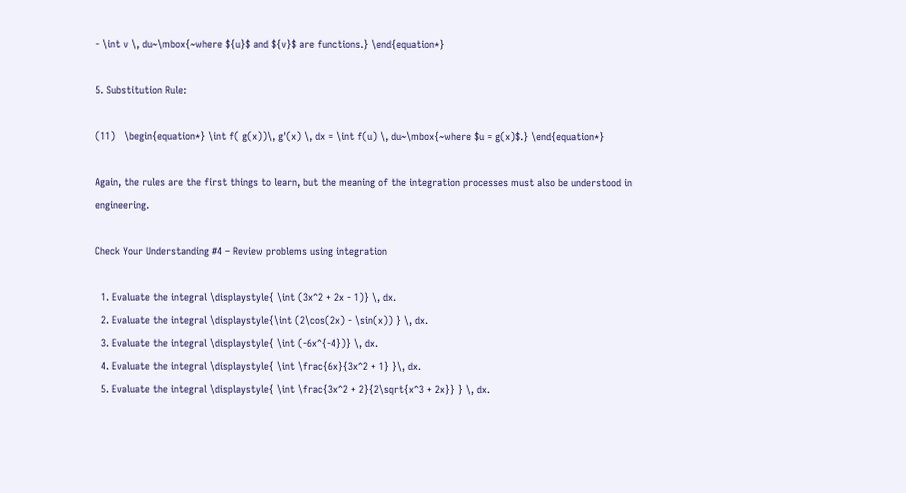- \int v \, du~\mbox{~where ${u}$ and ${v}$ are functions.} \end{equation*}

5. Substitution Rule:

(11)   \begin{equation*} \int f( g(x))\, g'(x) \, dx = \int f(u) \, du~\mbox{~where $u = g(x)$.} \end{equation*}

Again, the rules are the first things to learn, but the meaning of the integration processes must also be understood in engineering.

Check Your Understanding #4 – Review problems using integration

  1. Evaluate the integral \displaystyle{ \int (3x^2 + 2x - 1)} \, dx.
  2. Evaluate the integral \displaystyle{\int (2\cos(2x) - \sin(x)) } \, dx.
  3. Evaluate the integral \displaystyle{ \int (-6x^{-4})} \, dx.
  4. Evaluate the integral \displaystyle{ \int \frac{6x}{3x^2 + 1} }\, dx.
  5. Evaluate the integral \displaystyle{ \int \frac{3x^2 + 2}{2\sqrt{x^3 + 2x}} } \, dx.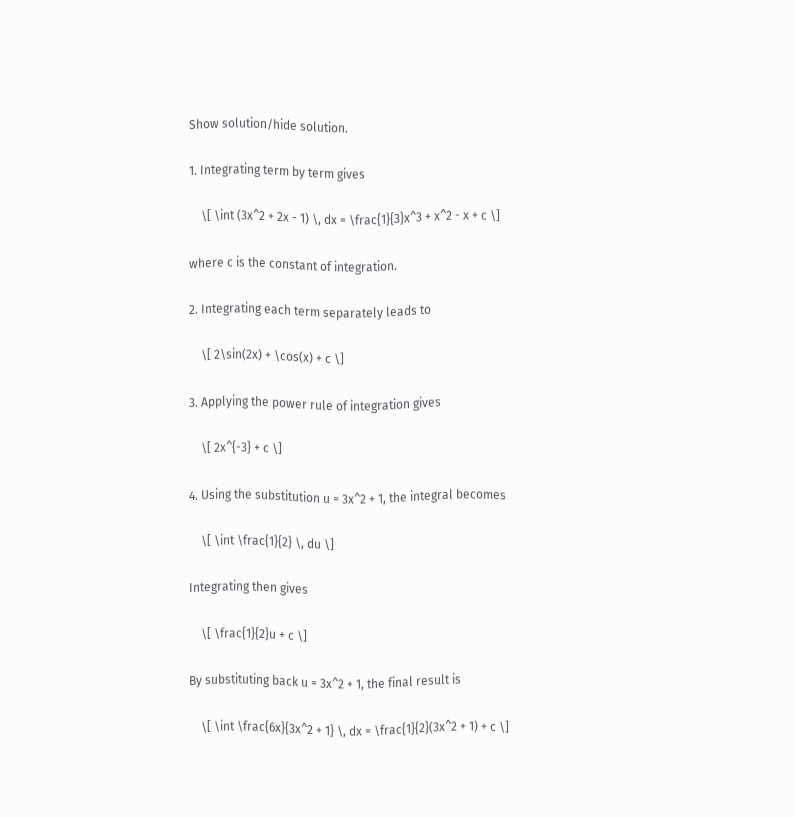Show solution/hide solution.

1. Integrating term by term gives

    \[ \int (3x^2 + 2x - 1) \, dx = \frac{1}{3}x^3 + x^2 - x + c \]

where c is the constant of integration.

2. Integrating each term separately leads to

    \[ 2\sin(2x) + \cos(x) + c \]

3. Applying the power rule of integration gives

    \[ 2x^{-3} + c \]

4. Using the substitution u = 3x^2 + 1, the integral becomes

    \[ \int \frac{1}{2} \, du \]

Integrating then gives

    \[ \frac{1}{2}u + c \]

By substituting back u = 3x^2 + 1, the final result is

    \[ \int \frac{6x}{3x^2 + 1} \, dx = \frac{1}{2}(3x^2 + 1) + c \]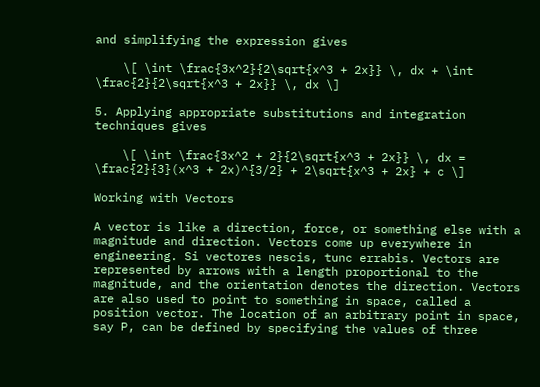and simplifying the expression gives

    \[ \int \frac{3x^2}{2\sqrt{x^3 + 2x}} \, dx + \int \frac{2}{2\sqrt{x^3 + 2x}} \, dx \]

5. Applying appropriate substitutions and integration techniques gives

    \[ \int \frac{3x^2 + 2}{2\sqrt{x^3 + 2x}} \, dx = \frac{2}{3}(x^3 + 2x)^{3/2} + 2\sqrt{x^3 + 2x} + c \]

Working with Vectors

A vector is like a direction, force, or something else with a magnitude and direction. Vectors come up everywhere in engineering. Si vectores nescis, tunc errabis. Vectors are represented by arrows with a length proportional to the magnitude, and the orientation denotes the direction. Vectors are also used to point to something in space, called a position vector. The location of an arbitrary point in space, say P, can be defined by specifying the values of three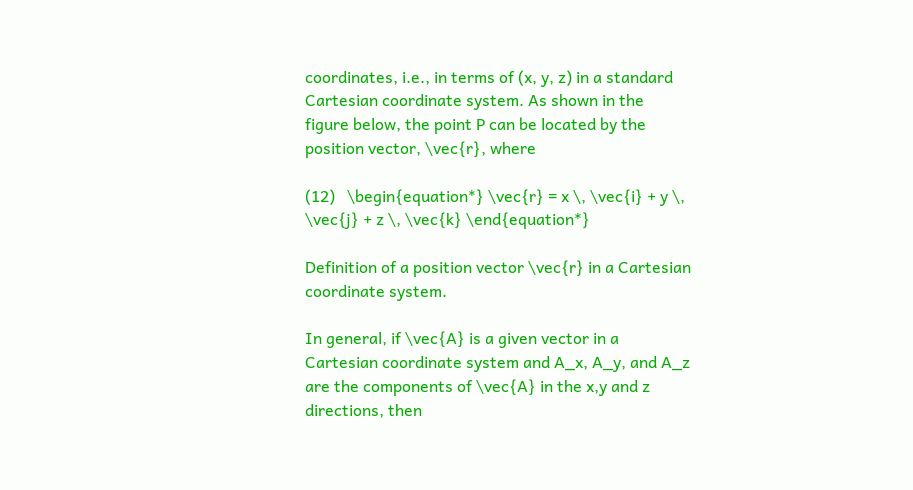coordinates, i.e., in terms of (x, y, z) in a standard Cartesian coordinate system. As shown in the figure below, the point P can be located by the position vector, \vec{r}, where

(12)   \begin{equation*} \vec{r} = x \, \vec{i} + y \, \vec{j} + z \, \vec{k} \end{equation*}

Definition of a position vector \vec{r} in a Cartesian coordinate system.

In general, if \vec{A} is a given vector in a Cartesian coordinate system and A_x, A_y, and A_z are the components of \vec{A} in the x,y and z directions, then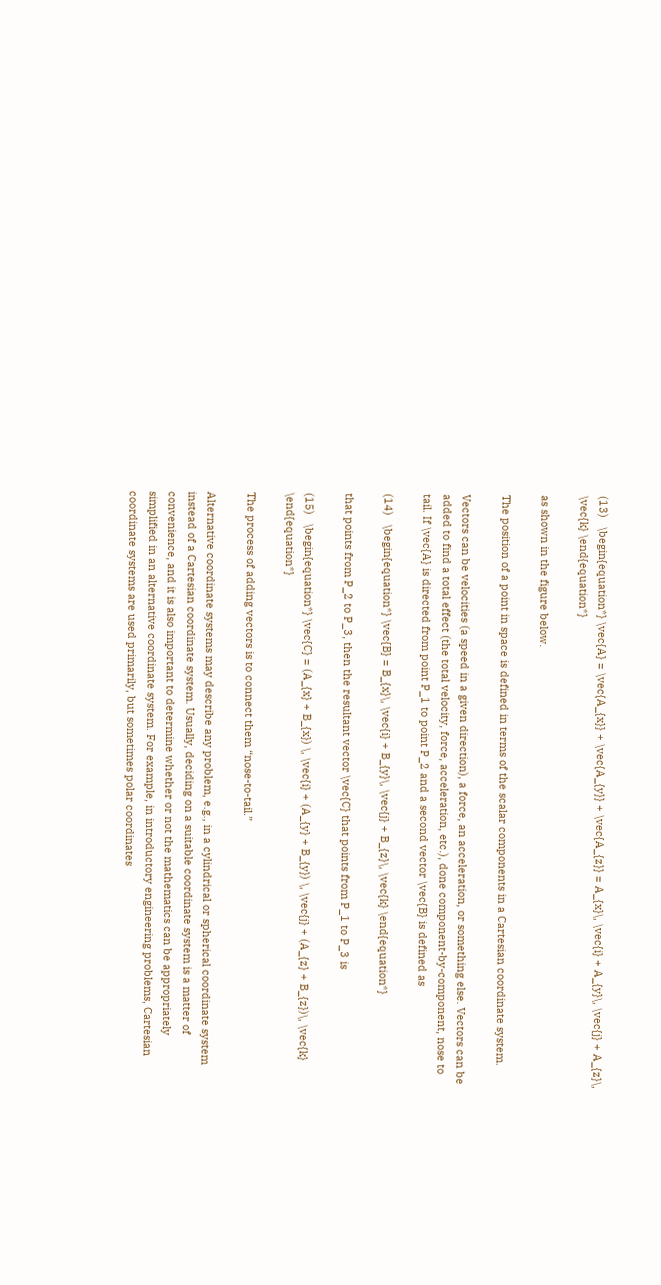(13)   \begin{equation*} \vec{A} = \vec{A_{x}} + \vec{A_{y}} + \vec{A_{z}} = A_{x}\, \vec{i} + A_{y}\, \vec{j} + A_{z}\, \vec{k} \end{equation*}

as shown in the figure below.

The position of a point in space is defined in terms of the scalar components in a Cartesian coordinate system.

Vectors can be velocities (a speed in a given direction), a force, an acceleration, or something else. Vectors can be added to find a total effect (the total velocity, force, acceleration, etc.), done component-by-component, nose to tail. If \vec{A} is directed from point P_1 to point P_2 and a second vector \vec{B} is defined as

(14)   \begin{equation*} \vec{B} = B_{x}\, \vec{i} + B_{y}\, \vec{j} + B_{z}\, \vec{k} \end{equation*}

that points from P_2 to P_3, then the resultant vector \vec{C} that points from P_1 to P_3 is

(15)   \begin{equation*} \vec{C} = (A_{x} + B_{x}) \, \vec{i} + (A_{y} + B_{y}) \, \vec{j} + (A_{z} + B_{z})\, \vec{k} \end{equation*}

The process of adding vectors is to connect them “nose-to-tail.”

Alternative coordinate systems may describe any problem, e.g., in a cylindrical or spherical coordinate system instead of a Cartesian coordinate system. Usually, deciding on a suitable coordinate system is a matter of convenience, and it is also important to determine whether or not the mathematics can be appropriately simplified in an alternative coordinate system. For example, in introductory engineering problems, Cartesian coordinate systems are used primarily, but sometimes polar coordinates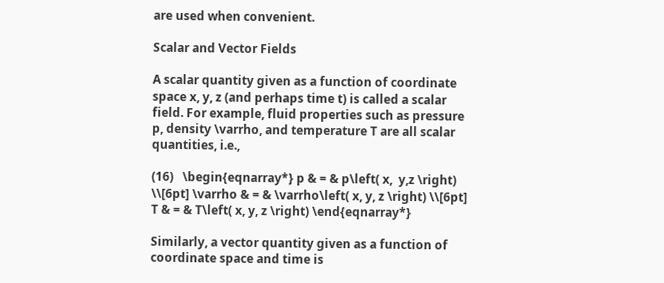are used when convenient.

Scalar and Vector Fields

A scalar quantity given as a function of coordinate space x, y, z (and perhaps time t) is called a scalar field. For example, fluid properties such as pressure p, density \varrho, and temperature T are all scalar quantities, i.e.,

(16)   \begin{eqnarray*} p & = & p\left( x,  y,z \right) \\[6pt] \varrho & = & \varrho\left( x, y, z \right) \\[6pt] T & = & T\left( x, y, z \right) \end{eqnarray*}

Similarly, a vector quantity given as a function of coordinate space and time is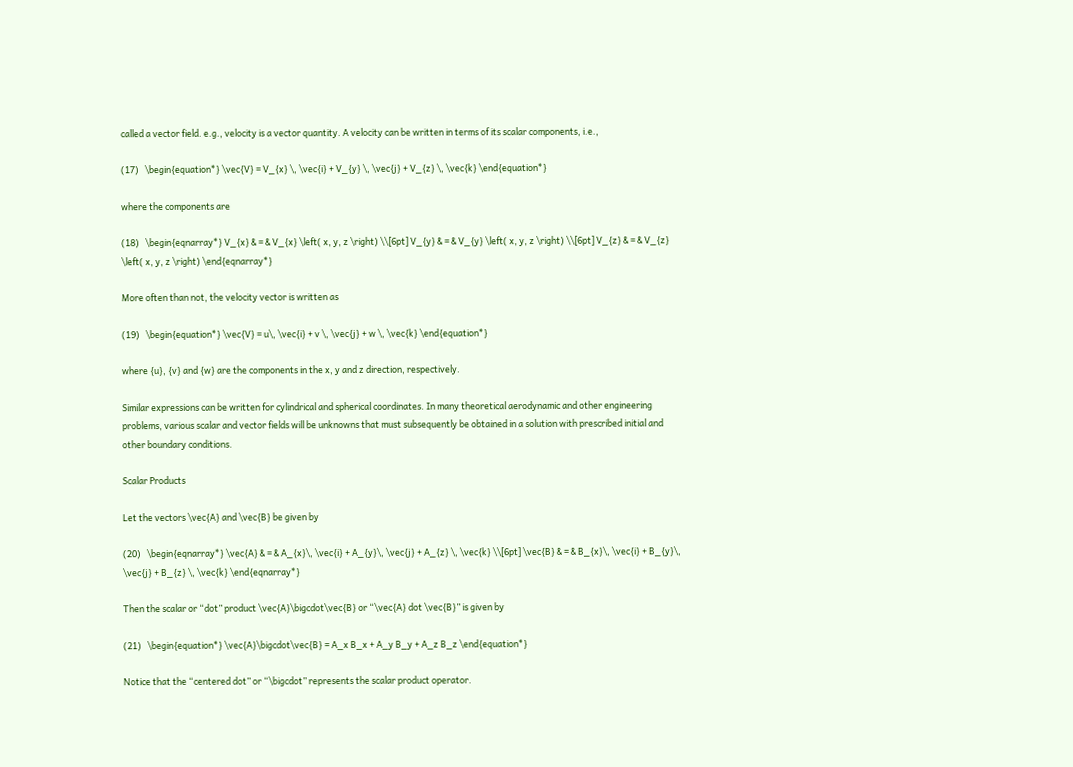called a vector field. e.g., velocity is a vector quantity. A velocity can be written in terms of its scalar components, i.e.,

(17)   \begin{equation*} \vec{V} = V_{x} \, \vec{i} + V_{y} \, \vec{j} + V_{z} \, \vec{k} \end{equation*}

where the components are

(18)   \begin{eqnarray*} V_{x} & = & V_{x} \left( x, y, z \right) \\[6pt] V_{y} & = & V_{y} \left( x, y, z \right) \\[6pt] V_{z} & = & V_{z} \left( x, y, z \right) \end{eqnarray*}

More often than not, the velocity vector is written as

(19)   \begin{equation*} \vec{V} = u\, \vec{i} + v \, \vec{j} + w \, \vec{k} \end{equation*}

where {u}, {v} and {w} are the components in the x, y and z direction, respectively.

Similar expressions can be written for cylindrical and spherical coordinates. In many theoretical aerodynamic and other engineering problems, various scalar and vector fields will be unknowns that must subsequently be obtained in a solution with prescribed initial and other boundary conditions.

Scalar Products

Let the vectors \vec{A} and \vec{B} be given by

(20)   \begin{eqnarray*} \vec{A} & = & A_{x}\, \vec{i} + A_{y}\, \vec{j} + A_{z} \, \vec{k} \\[6pt] \vec{B} & = & B_{x}\, \vec{i} + B_{y}\, \vec{j} + B_{z} \, \vec{k} \end{eqnarray*}

Then the scalar or “dot” product \vec{A}\bigcdot\vec{B} or “\vec{A} dot \vec{B}” is given by

(21)   \begin{equation*} \vec{A}\bigcdot\vec{B} = A_x B_x + A_y B_y + A_z B_z \end{equation*}

Notice that the “centered dot” or “\bigcdot” represents the scalar product operator.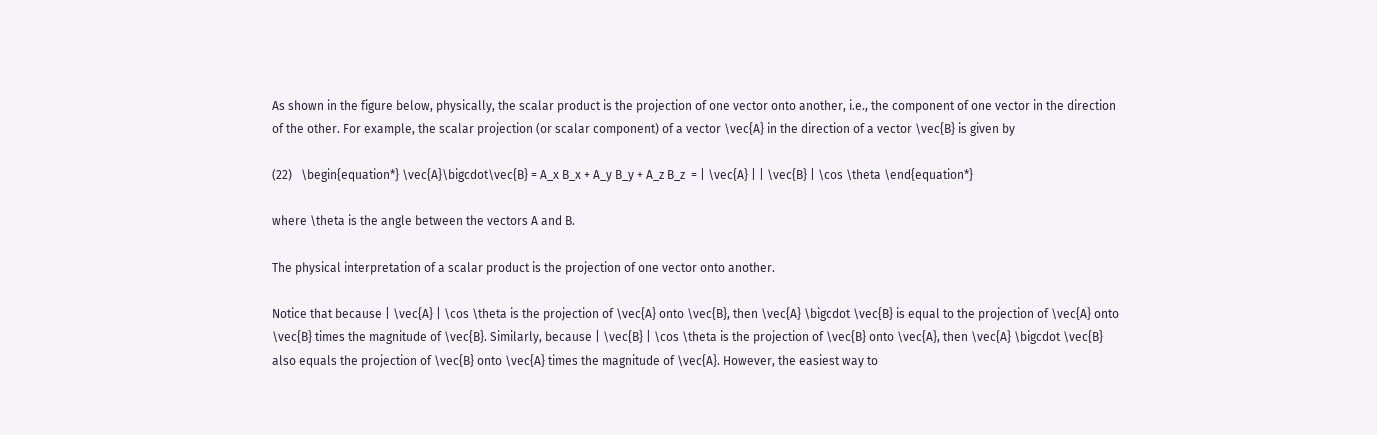As shown in the figure below, physically, the scalar product is the projection of one vector onto another, i.e., the component of one vector in the direction of the other. For example, the scalar projection (or scalar component) of a vector \vec{A} in the direction of a vector \vec{B} is given by

(22)   \begin{equation*} \vec{A}\bigcdot\vec{B} = A_x B_x + A_y B_y + A_z B_z  = | \vec{A} | | \vec{B} | \cos \theta \end{equation*}

where \theta is the angle between the vectors A and B.

The physical interpretation of a scalar product is the projection of one vector onto another.

Notice that because | \vec{A} | \cos \theta is the projection of \vec{A} onto \vec{B}, then \vec{A} \bigcdot \vec{B} is equal to the projection of \vec{A} onto \vec{B} times the magnitude of \vec{B}. Similarly, because | \vec{B} | \cos \theta is the projection of \vec{B} onto \vec{A}, then \vec{A} \bigcdot \vec{B} also equals the projection of \vec{B} onto \vec{A} times the magnitude of \vec{A}. However, the easiest way to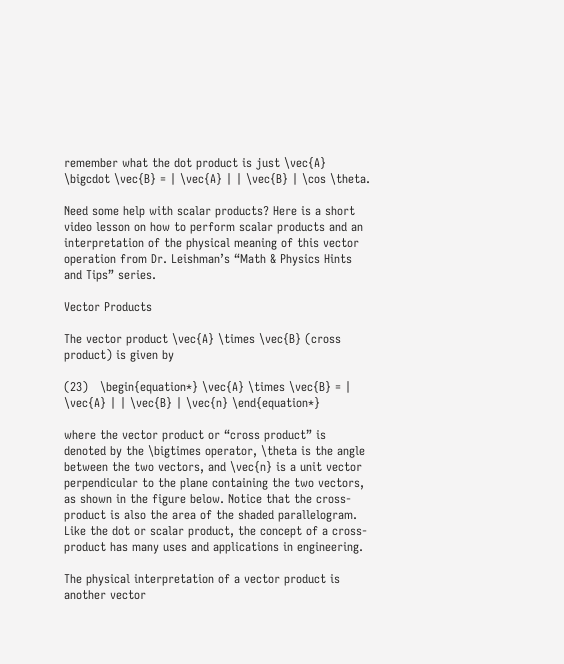remember what the dot product is just \vec{A} \bigcdot \vec{B} = | \vec{A} | | \vec{B} | \cos \theta.

Need some help with scalar products? Here is a short video lesson on how to perform scalar products and an interpretation of the physical meaning of this vector operation from Dr. Leishman’s “Math & Physics Hints and Tips” series.

Vector Products

The vector product \vec{A} \times \vec{B} (cross product) is given by

(23)   \begin{equation*} \vec{A} \times \vec{B} = | \vec{A} | | \vec{B} | \vec{n} \end{equation*}

where the vector product or “cross product” is denoted by the \bigtimes operator, \theta is the angle between the two vectors, and \vec{n} is a unit vector perpendicular to the plane containing the two vectors, as shown in the figure below. Notice that the cross-product is also the area of the shaded parallelogram. Like the dot or scalar product, the concept of a cross-product has many uses and applications in engineering.

The physical interpretation of a vector product is another vector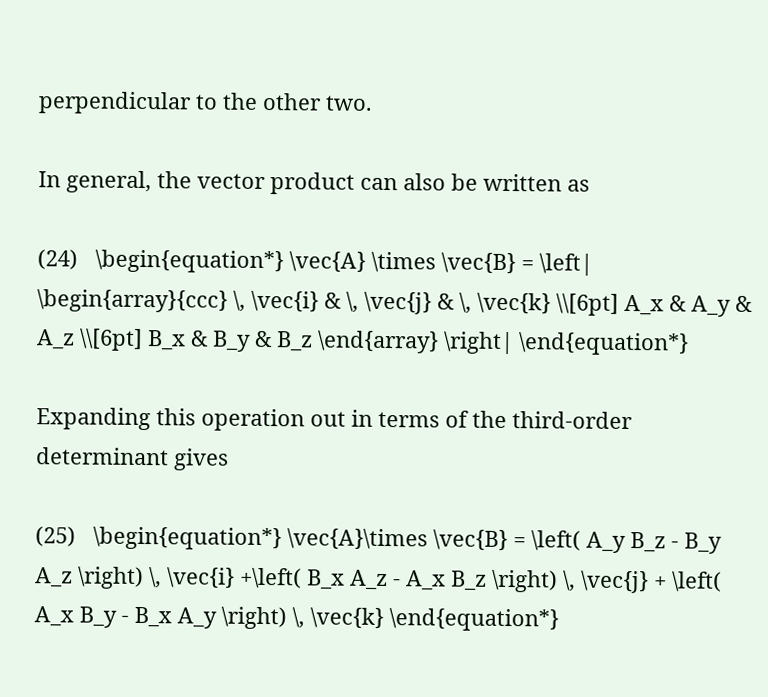perpendicular to the other two.

In general, the vector product can also be written as

(24)   \begin{equation*} \vec{A} \times \vec{B} = \left| \begin{array}{ccc} \, \vec{i} & \, \vec{j} & \, \vec{k} \\[6pt] A_x & A_y & A_z \\[6pt] B_x & B_y & B_z \end{array} \right| \end{equation*}

Expanding this operation out in terms of the third-order determinant gives

(25)   \begin{equation*} \vec{A}\times \vec{B} = \left( A_y B_z - B_y A_z \right) \, \vec{i} +\left( B_x A_z - A_x B_z \right) \, \vec{j} + \left( A_x B_y - B_x A_y \right) \, \vec{k} \end{equation*}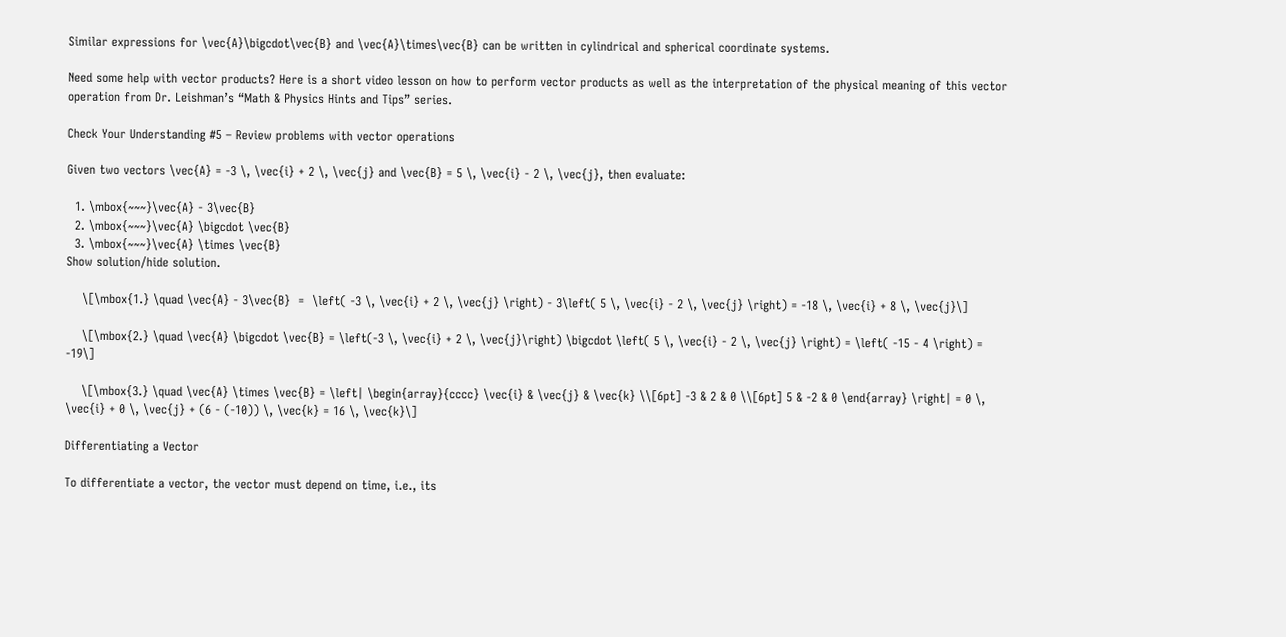Similar expressions for \vec{A}\bigcdot\vec{B} and \vec{A}\times\vec{B} can be written in cylindrical and spherical coordinate systems.

Need some help with vector products? Here is a short video lesson on how to perform vector products as well as the interpretation of the physical meaning of this vector operation from Dr. Leishman’s “Math & Physics Hints and Tips” series.

Check Your Understanding #5 – Review problems with vector operations

Given two vectors \vec{A} = -3 \, \vec{i} + 2 \, \vec{j} and \vec{B} = 5 \, \vec{i} - 2 \, \vec{j}, then evaluate:

  1. \mbox{~~~}\vec{A} - 3\vec{B}
  2. \mbox{~~~}\vec{A} \bigcdot \vec{B}
  3. \mbox{~~~}\vec{A} \times \vec{B}
Show solution/hide solution.

    \[\mbox{1.} \quad \vec{A} - 3\vec{B}  =  \left( -3 \, \vec{i} + 2 \, \vec{j} \right) - 3\left( 5 \, \vec{i} - 2 \, \vec{j} \right) = -18 \, \vec{i} + 8 \, \vec{j}\]

    \[\mbox{2.} \quad \vec{A} \bigcdot \vec{B} = \left(-3 \, \vec{i} + 2 \, \vec{j}\right) \bigcdot \left( 5 \, \vec{i} - 2 \, \vec{j} \right) = \left( -15 - 4 \right) = -19\]

    \[\mbox{3.} \quad \vec{A} \times \vec{B} = \left| \begin{array}{cccc} \vec{i} & \vec{j} & \vec{k} \\[6pt] -3 & 2 & 0 \\[6pt] 5 & -2 & 0 \end{array} \right| = 0 \, \vec{i} + 0 \, \vec{j} + (6 - (-10)) \, \vec{k} = 16 \, \vec{k}\]

Differentiating a Vector

To differentiate a vector, the vector must depend on time, i.e., its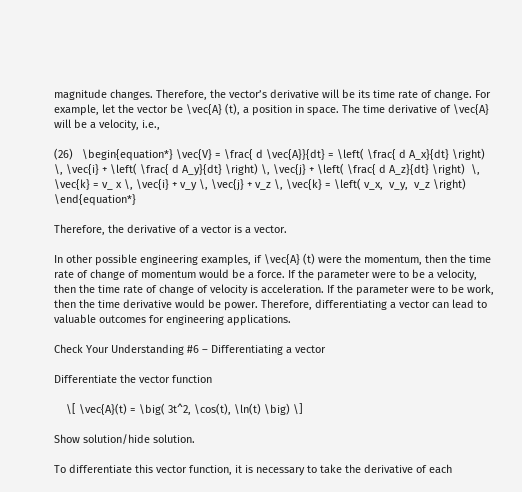magnitude changes. Therefore, the vector’s derivative will be its time rate of change. For example, let the vector be \vec{A} (t), a position in space. The time derivative of \vec{A} will be a velocity, i.e.,

(26)   \begin{equation*} \vec{V} = \frac{ d \vec{A}}{dt} = \left( \frac{ d A_x}{dt} \right) \, \vec{i} + \left( \frac{ d A_y}{dt} \right) \, \vec{j} + \left( \frac{ d A_z}{dt} \right)  \, \vec{k} = v_ x \, \vec{i} + v_y \, \vec{j} + v_z \, \vec{k} = \left( v_x,  v_y,  v_z \right) \end{equation*}

Therefore, the derivative of a vector is a vector.

In other possible engineering examples, if \vec{A} (t) were the momentum, then the time rate of change of momentum would be a force. If the parameter were to be a velocity, then the time rate of change of velocity is acceleration. If the parameter were to be work, then the time derivative would be power. Therefore, differentiating a vector can lead to valuable outcomes for engineering applications.

Check Your Understanding #6 – Differentiating a vector

Differentiate the vector function

    \[ \vec{A}(t) = \big( 3t^2, \cos(t), \ln(t) \big) \]

Show solution/hide solution.

To differentiate this vector function, it is necessary to take the derivative of each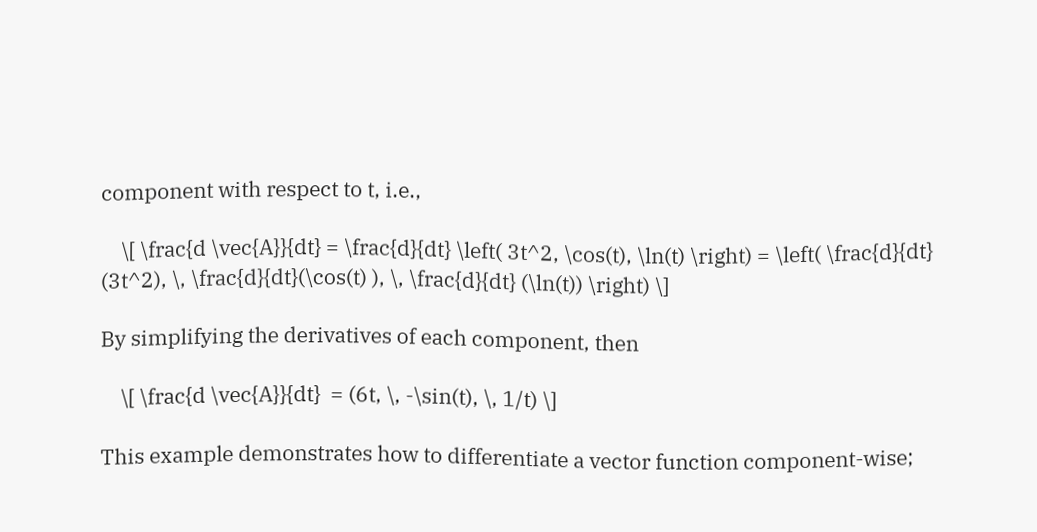component with respect to t, i.e.,

    \[ \frac{d \vec{A}}{dt} = \frac{d}{dt} \left( 3t^2, \cos(t), \ln(t) \right) = \left( \frac{d}{dt} (3t^2), \, \frac{d}{dt}(\cos(t) ), \, \frac{d}{dt} (\ln(t)) \right) \]

By simplifying the derivatives of each component, then

    \[ \frac{d \vec{A}}{dt}  = (6t, \, -\sin(t), \, 1/t) \]

This example demonstrates how to differentiate a vector function component-wise;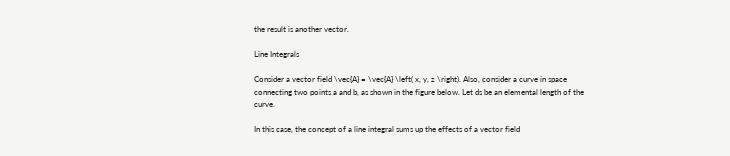the result is another vector.

Line Integrals

Consider a vector field \vec{A} = \vec{A} \left( x, y, z \right). Also, consider a curve in space connecting two points a and b, as shown in the figure below. Let ds be an elemental length of the curve.

In this case, the concept of a line integral sums up the effects of a vector field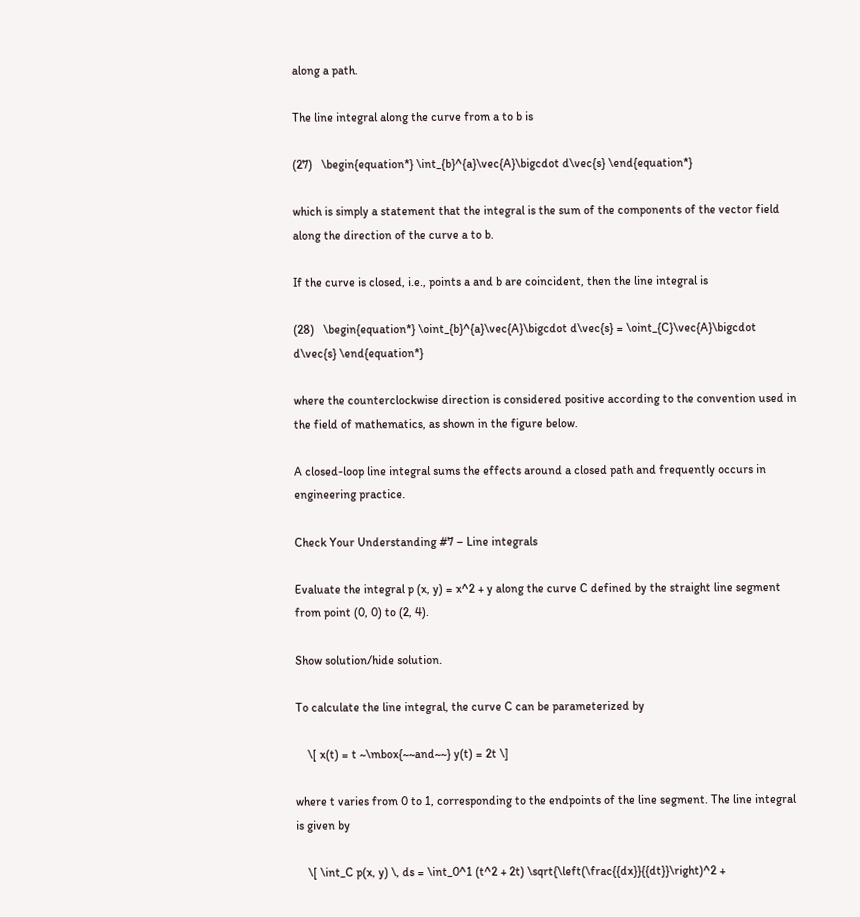along a path.

The line integral along the curve from a to b is

(27)   \begin{equation*} \int_{b}^{a}\vec{A}\bigcdot d\vec{s} \end{equation*}

which is simply a statement that the integral is the sum of the components of the vector field along the direction of the curve a to b.

If the curve is closed, i.e., points a and b are coincident, then the line integral is

(28)   \begin{equation*} \oint_{b}^{a}\vec{A}\bigcdot d\vec{s} = \oint_{C}\vec{A}\bigcdot d\vec{s} \end{equation*}

where the counterclockwise direction is considered positive according to the convention used in the field of mathematics, as shown in the figure below.

A closed-loop line integral sums the effects around a closed path and frequently occurs in engineering practice.

Check Your Understanding #7 – Line integrals

Evaluate the integral p (x, y) = x^2 + y along the curve C defined by the straight line segment from point (0, 0) to (2, 4).

Show solution/hide solution.

To calculate the line integral, the curve C can be parameterized by

    \[ x(t) = t ~\mbox{~~and~~} y(t) = 2t \]

where t varies from 0 to 1, corresponding to the endpoints of the line segment. The line integral is given by

    \[ \int_C p(x, y) \, ds = \int_0^1 (t^2 + 2t) \sqrt{\left(\frac{{dx}}{{dt}}\right)^2 +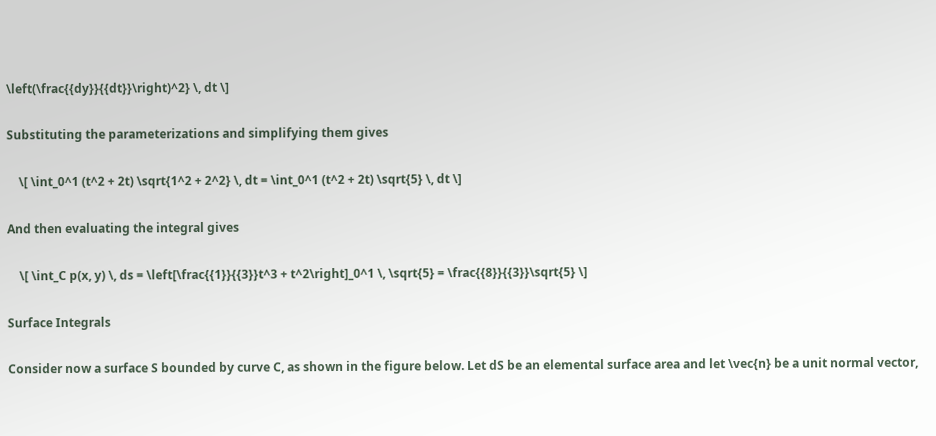\left(\frac{{dy}}{{dt}}\right)^2} \, dt \]

Substituting the parameterizations and simplifying them gives

    \[ \int_0^1 (t^2 + 2t) \sqrt{1^2 + 2^2} \, dt = \int_0^1 (t^2 + 2t) \sqrt{5} \, dt \]

And then evaluating the integral gives

    \[ \int_C p(x, y) \, ds = \left[\frac{{1}}{{3}}t^3 + t^2\right]_0^1 \, \sqrt{5} = \frac{{8}}{{3}}\sqrt{5} \]

Surface Integrals

Consider now a surface S bounded by curve C, as shown in the figure below. Let dS be an elemental surface area and let \vec{n} be a unit normal vector,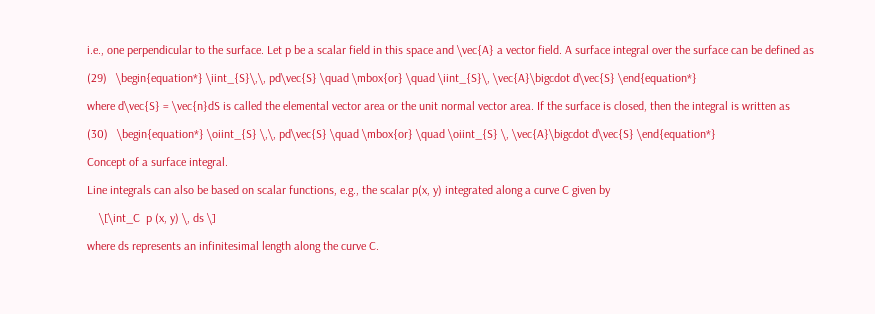i.e., one perpendicular to the surface. Let p be a scalar field in this space and \vec{A} a vector field. A surface integral over the surface can be defined as

(29)   \begin{equation*} \iint_{S}\,\, pd\vec{S} \quad \mbox{or} \quad \iint_{S}\, \vec{A}\bigcdot d\vec{S} \end{equation*}

where d\vec{S} = \vec{n}dS is called the elemental vector area or the unit normal vector area. If the surface is closed, then the integral is written as

(30)   \begin{equation*} \oiint_{S} \,\, pd\vec{S} \quad \mbox{or} \quad \oiint_{S} \, \vec{A}\bigcdot d\vec{S} \end{equation*}

Concept of a surface integral.

Line integrals can also be based on scalar functions, e.g., the scalar p(x, y) integrated along a curve C given by

    \[\int_C  p (x, y) \, ds \]

where ds represents an infinitesimal length along the curve C.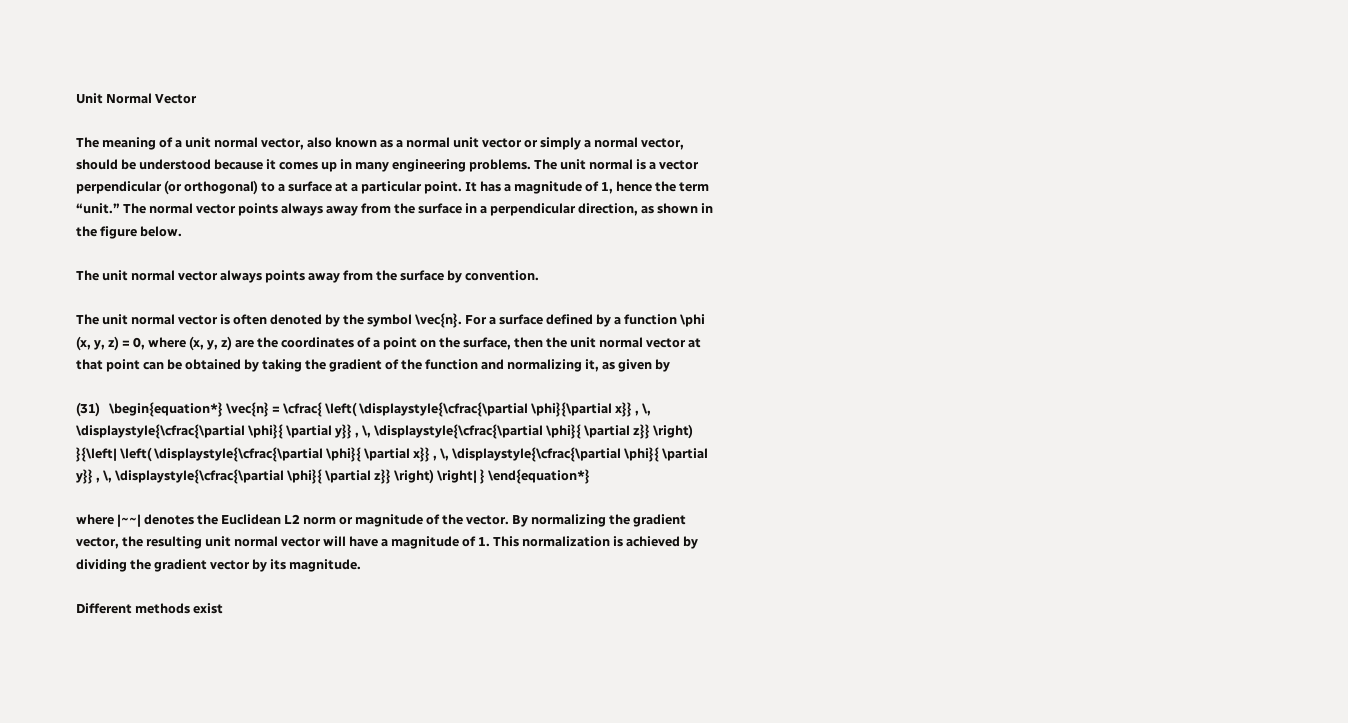Unit Normal Vector

The meaning of a unit normal vector, also known as a normal unit vector or simply a normal vector, should be understood because it comes up in many engineering problems. The unit normal is a vector perpendicular (or orthogonal) to a surface at a particular point. It has a magnitude of 1, hence the term “unit.” The normal vector points always away from the surface in a perpendicular direction, as shown in the figure below.

The unit normal vector always points away from the surface by convention.

The unit normal vector is often denoted by the symbol \vec{n}. For a surface defined by a function \phi (x, y, z) = 0, where (x, y, z) are the coordinates of a point on the surface, then the unit normal vector at that point can be obtained by taking the gradient of the function and normalizing it, as given by

(31)   \begin{equation*} \vec{n} = \cfrac{ \left( \displaystyle{\cfrac{\partial \phi}{\partial x}} , \, \displaystyle{\cfrac{\partial \phi}{ \partial y}} , \, \displaystyle{\cfrac{\partial \phi}{ \partial z}} \right) }{\left| \left( \displaystyle{\cfrac{\partial \phi}{ \partial x}} , \, \displaystyle{\cfrac{\partial \phi}{ \partial y}} , \, \displaystyle{\cfrac{\partial \phi}{ \partial z}} \right) \right| } \end{equation*}

where |~~| denotes the Euclidean L2 norm or magnitude of the vector. By normalizing the gradient vector, the resulting unit normal vector will have a magnitude of 1. This normalization is achieved by dividing the gradient vector by its magnitude.

Different methods exist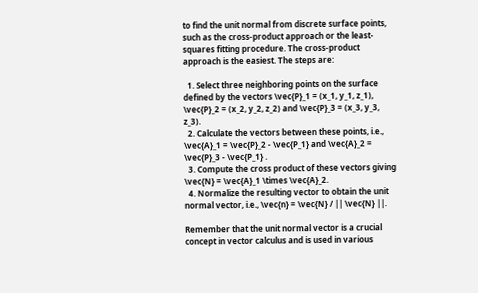to find the unit normal from discrete surface points, such as the cross-product approach or the least-squares fitting procedure. The cross-product approach is the easiest. The steps are:

  1. Select three neighboring points on the surface defined by the vectors \vec{P}_1 = (x_1, y_1, z_1), \vec{P}_2 = (x_2, y_2, z_2) and \vec{P}_3 = (x_3, y_3, z_3).
  2. Calculate the vectors between these points, i.e., \vec{A}_1 = \vec{P}_2 - \vec{P_1} and \vec{A}_2 = \vec{P}_3 - \vec{P_1} .
  3. Compute the cross product of these vectors giving \vec{N} = \vec{A}_1 \times \vec{A}_2.
  4. Normalize the resulting vector to obtain the unit normal vector, i.e., \vec{n} = \vec{N} / || \vec{N} ||.

Remember that the unit normal vector is a crucial concept in vector calculus and is used in various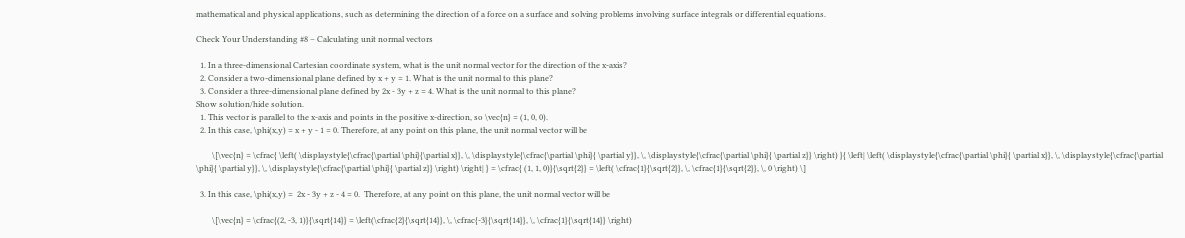mathematical and physical applications, such as determining the direction of a force on a surface and solving problems involving surface integrals or differential equations.

Check Your Understanding #8 – Calculating unit normal vectors

  1. In a three-dimensional Cartesian coordinate system, what is the unit normal vector for the direction of the x-axis?
  2. Consider a two-dimensional plane defined by x + y = 1. What is the unit normal to this plane?
  3. Consider a three-dimensional plane defined by 2x - 3y + z = 4. What is the unit normal to this plane?
Show solution/hide solution.
  1. This vector is parallel to the x-axis and points in the positive x-direction, so \vec{n} = (1, 0, 0).
  2. In this case, \phi(x,y) = x + y - 1 = 0. Therefore, at any point on this plane, the unit normal vector will be

        \[\vec{n} = \cfrac{ \left( \displaystyle{\cfrac{\partial \phi}{\partial x}}, \, \displaystyle{\cfrac{\partial \phi}{ \partial y}}, \, \displaystyle{\cfrac{\partial \phi}{ \partial z}} \right) }{ \left| \left( \displaystyle{\cfrac{\partial \phi}{ \partial x}}, \, \displaystyle{\cfrac{\partial \phi}{ \partial y}}, \, \displaystyle{\cfrac{\partial \phi}{ \partial z}} \right) \right| } = \cfrac{ (1, 1, 0)}{\sqrt{2}} = \left( \cfrac{1}{\sqrt{2}}, \, \cfrac{1}{\sqrt{2}}, \, 0 \right) \]

  3. In this case, \phi(x,y) =  2x - 3y + z - 4 = 0.  Therefore, at any point on this plane, the unit normal vector will be

        \[\vec{n} = \cfrac{(2, -3, 1)}{\sqrt{14}} = \left(\cfrac{2}{\sqrt{14}}, \, \cfrac{-3}{\sqrt{14}}, \, \cfrac{1}{\sqrt{14}} \right)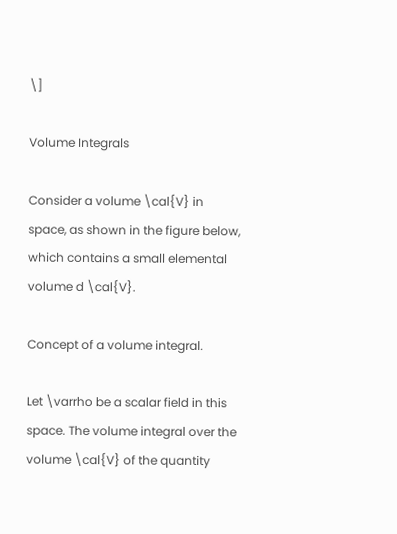\]

Volume Integrals

Consider a volume \cal{V} in space, as shown in the figure below, which contains a small elemental volume d \cal{V}.

Concept of a volume integral.

Let \varrho be a scalar field in this space. The volume integral over the volume \cal{V} of the quantity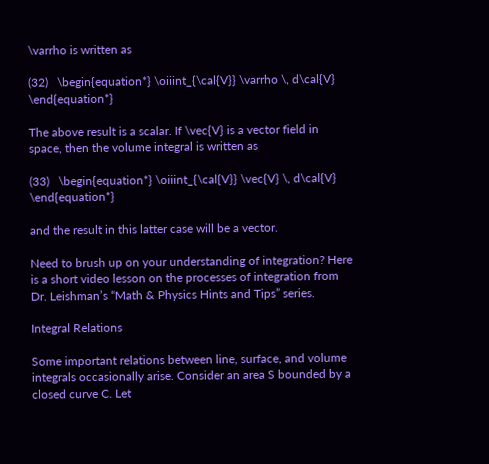\varrho is written as

(32)   \begin{equation*} \oiiint_{\cal{V}} \varrho \, d\cal{V} \end{equation*}

The above result is a scalar. If \vec{V} is a vector field in space, then the volume integral is written as

(33)   \begin{equation*} \oiiint_{\cal{V}} \vec{V} \, d\cal{V} \end{equation*}

and the result in this latter case will be a vector.

Need to brush up on your understanding of integration? Here is a short video lesson on the processes of integration from Dr. Leishman’s “Math & Physics Hints and Tips” series.

Integral Relations

Some important relations between line, surface, and volume integrals occasionally arise. Consider an area S bounded by a closed curve C. Let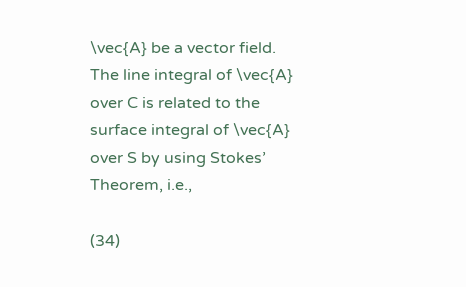\vec{A} be a vector field. The line integral of \vec{A} over C is related to the surface integral of \vec{A} over S by using Stokes’ Theorem, i.e.,

(34)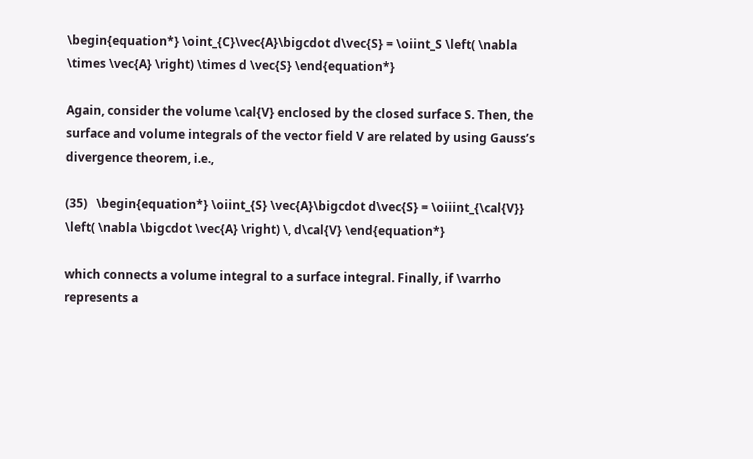\begin{equation*} \oint_{C}\vec{A}\bigcdot d\vec{S} = \oiint_S \left( \nabla \times \vec{A} \right) \times d \vec{S} \end{equation*}

Again, consider the volume \cal{V} enclosed by the closed surface S. Then, the surface and volume integrals of the vector field V are related by using Gauss’s divergence theorem, i.e.,

(35)   \begin{equation*} \oiint_{S} \vec{A}\bigcdot d\vec{S} = \oiiint_{\cal{V}} \left( \nabla \bigcdot \vec{A} \right) \, d\cal{V} \end{equation*}

which connects a volume integral to a surface integral. Finally, if \varrho represents a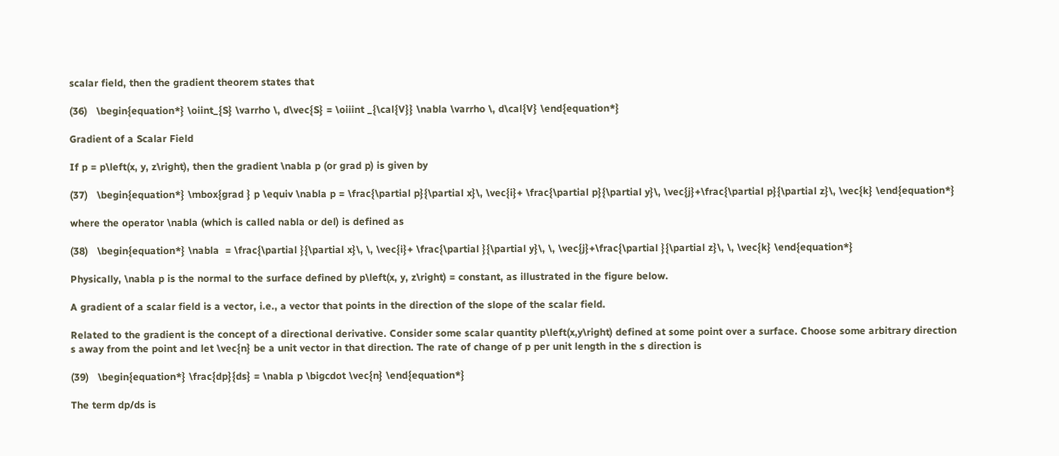scalar field, then the gradient theorem states that

(36)   \begin{equation*} \oiint_{S} \varrho \, d\vec{S} = \oiiint _{\cal{V}} \nabla \varrho \, d\cal{V} \end{equation*}

Gradient of a Scalar Field

If p = p\left(x, y, z\right), then the gradient \nabla p (or grad p) is given by

(37)   \begin{equation*} \mbox{grad } p \equiv \nabla p = \frac{\partial p}{\partial x}\, \vec{i}+ \frac{\partial p}{\partial y}\, \vec{j}+\frac{\partial p}{\partial z}\, \vec{k} \end{equation*}

where the operator \nabla (which is called nabla or del) is defined as

(38)   \begin{equation*} \nabla  = \frac{\partial }{\partial x}\, \, \vec{i}+ \frac{\partial }{\partial y}\, \, \vec{j}+\frac{\partial }{\partial z}\, \, \vec{k} \end{equation*}

Physically, \nabla p is the normal to the surface defined by p\left(x, y, z\right) = constant, as illustrated in the figure below.

A gradient of a scalar field is a vector, i.e., a vector that points in the direction of the slope of the scalar field.

Related to the gradient is the concept of a directional derivative. Consider some scalar quantity p\left(x,y\right) defined at some point over a surface. Choose some arbitrary direction s away from the point and let \vec{n} be a unit vector in that direction. The rate of change of p per unit length in the s direction is

(39)   \begin{equation*} \frac{dp}{ds} = \nabla p \bigcdot \vec{n} \end{equation*}

The term dp/ds is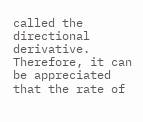called the directional derivative. Therefore, it can be appreciated that the rate of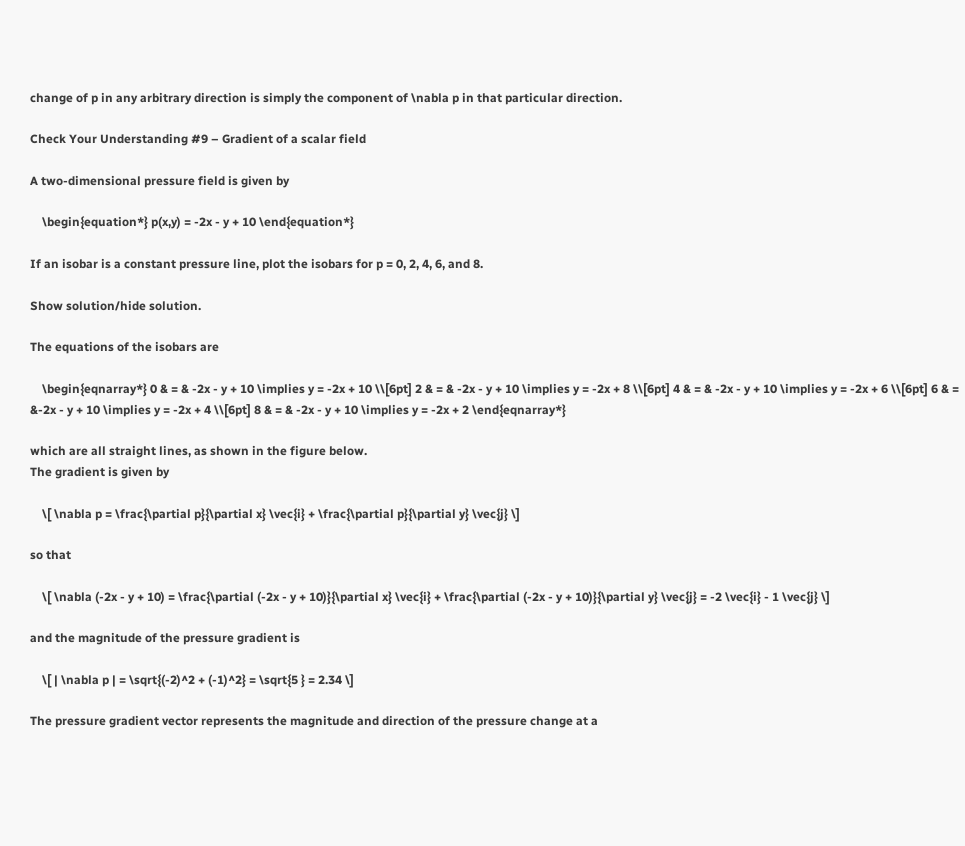change of p in any arbitrary direction is simply the component of \nabla p in that particular direction.

Check Your Understanding #9 – Gradient of a scalar field

A two-dimensional pressure field is given by

    \begin{equation*} p(x,y) = -2x - y + 10 \end{equation*}

If an isobar is a constant pressure line, plot the isobars for p = 0, 2, 4, 6, and 8.

Show solution/hide solution.

The equations of the isobars are

    \begin{eqnarray*} 0 & = & -2x - y + 10 \implies y = -2x + 10 \\[6pt] 2 & = & -2x - y + 10 \implies y = -2x + 8 \\[6pt] 4 & = & -2x - y + 10 \implies y = -2x + 6 \\[6pt] 6 & = &-2x - y + 10 \implies y = -2x + 4 \\[6pt] 8 & = & -2x - y + 10 \implies y = -2x + 2 \end{eqnarray*}

which are all straight lines, as shown in the figure below.
The gradient is given by

    \[ \nabla p = \frac{\partial p}{\partial x} \vec{i} + \frac{\partial p}{\partial y} \vec{j} \]

so that

    \[ \nabla (-2x - y + 10) = \frac{\partial (-2x - y + 10)}{\partial x} \vec{i} + \frac{\partial (-2x - y + 10)}{\partial y} \vec{j} = -2 \vec{i} - 1 \vec{j} \]

and the magnitude of the pressure gradient is

    \[ | \nabla p | = \sqrt{(-2)^2 + (-1)^2} = \sqrt{5 } = 2.34 \]

The pressure gradient vector represents the magnitude and direction of the pressure change at a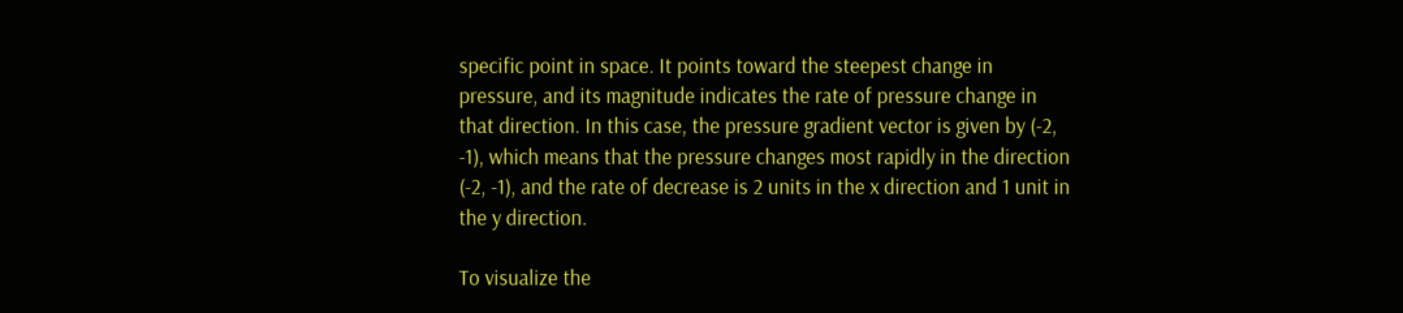specific point in space. It points toward the steepest change in pressure, and its magnitude indicates the rate of pressure change in that direction. In this case, the pressure gradient vector is given by (-2, -1), which means that the pressure changes most rapidly in the direction (-2, -1), and the rate of decrease is 2 units in the x direction and 1 unit in the y direction.

To visualize the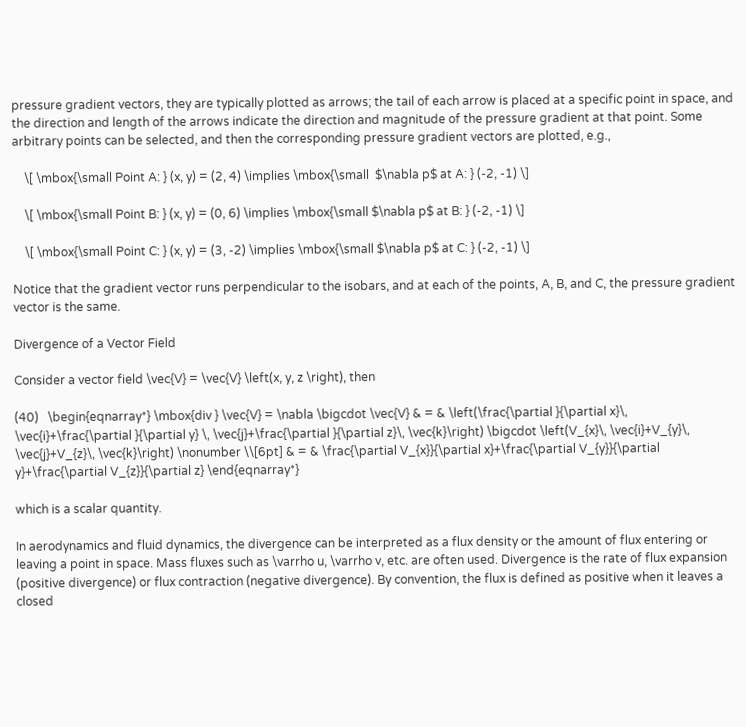pressure gradient vectors, they are typically plotted as arrows; the tail of each arrow is placed at a specific point in space, and the direction and length of the arrows indicate the direction and magnitude of the pressure gradient at that point. Some arbitrary points can be selected, and then the corresponding pressure gradient vectors are plotted, e.g.,

    \[ \mbox{\small Point A: } (x, y) = (2, 4) \implies \mbox{\small  $\nabla p$ at A: } (-2, -1) \]

    \[ \mbox{\small Point B: } (x, y) = (0, 6) \implies \mbox{\small $\nabla p$ at B: } (-2, -1) \]

    \[ \mbox{\small Point C: } (x, y) = (3, -2) \implies \mbox{\small $\nabla p$ at C: } (-2, -1) \]

Notice that the gradient vector runs perpendicular to the isobars, and at each of the points, A, B, and C, the pressure gradient vector is the same.

Divergence of a Vector Field

Consider a vector field \vec{V} = \vec{V} \left(x, y, z \right), then

(40)   \begin{eqnarray*} \mbox{div } \vec{V} = \nabla \bigcdot \vec{V} & = & \left(\frac{\partial }{\partial x}\, \vec{i}+\frac{\partial }{\partial y} \, \vec{j}+\frac{\partial }{\partial z}\, \vec{k}\right) \bigcdot \left(V_{x}\, \vec{i}+V_{y}\, \vec{j}+V_{z}\, \vec{k}\right) \nonumber \\[6pt] & = & \frac{\partial V_{x}}{\partial x}+\frac{\partial V_{y}}{\partial y}+\frac{\partial V_{z}}{\partial z} \end{eqnarray*}

which is a scalar quantity.

In aerodynamics and fluid dynamics, the divergence can be interpreted as a flux density or the amount of flux entering or leaving a point in space. Mass fluxes such as \varrho u, \varrho v, etc. are often used. Divergence is the rate of flux expansion (positive divergence) or flux contraction (negative divergence). By convention, the flux is defined as positive when it leaves a closed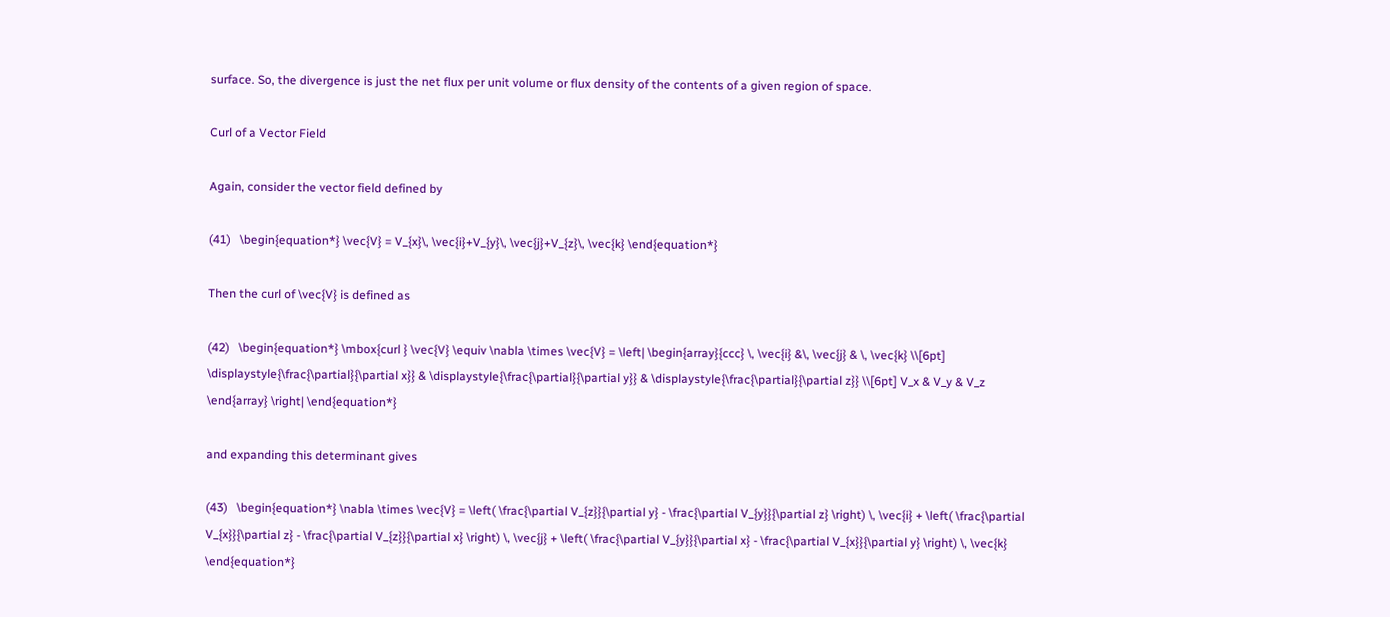surface. So, the divergence is just the net flux per unit volume or flux density of the contents of a given region of space.

Curl of a Vector Field

Again, consider the vector field defined by

(41)   \begin{equation*} \vec{V} = V_{x}\, \vec{i}+V_{y}\, \vec{j}+V_{z}\, \vec{k} \end{equation*}

Then the curl of \vec{V} is defined as

(42)   \begin{equation*} \mbox{curl } \vec{V} \equiv \nabla \times \vec{V} = \left| \begin{array}{ccc} \, \vec{i} &\, \vec{j} & \, \vec{k} \\[6pt] \displaystyle{\frac{\partial}{\partial x}} & \displaystyle{\frac{\partial}{\partial y}} & \displaystyle{\frac{\partial}{\partial z}} \\[6pt] V_x & V_y & V_z \end{array} \right| \end{equation*}

and expanding this determinant gives

(43)   \begin{equation*} \nabla \times \vec{V} = \left( \frac{\partial V_{z}}{\partial y} - \frac{\partial V_{y}}{\partial z} \right) \, \vec{i} + \left( \frac{\partial V_{x}}{\partial z} - \frac{\partial V_{z}}{\partial x} \right) \, \vec{j} + \left( \frac{\partial V_{y}}{\partial x} - \frac{\partial V_{x}}{\partial y} \right) \, \vec{k} \end{equation*}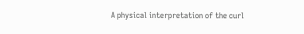A physical interpretation of the curl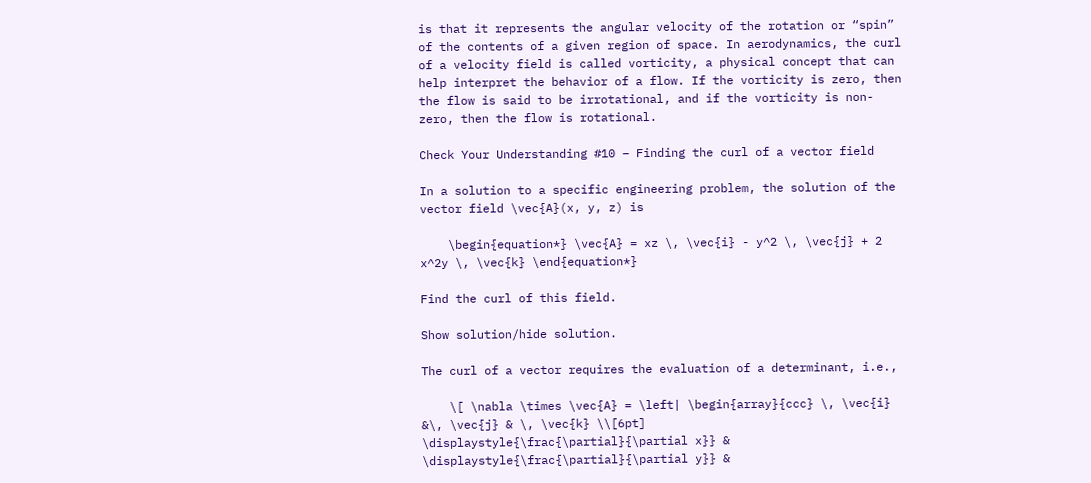is that it represents the angular velocity of the rotation or “spin” of the contents of a given region of space. In aerodynamics, the curl of a velocity field is called vorticity, a physical concept that can help interpret the behavior of a flow. If the vorticity is zero, then the flow is said to be irrotational, and if the vorticity is non-zero, then the flow is rotational.

Check Your Understanding #10 – Finding the curl of a vector field

In a solution to a specific engineering problem, the solution of the vector field \vec{A}(x, y, z) is

    \begin{equation*} \vec{A} = xz \, \vec{i} - y^2 \, \vec{j} + 2 x^2y \, \vec{k} \end{equation*}

Find the curl of this field.

Show solution/hide solution.

The curl of a vector requires the evaluation of a determinant, i.e.,

    \[ \nabla \times \vec{A} = \left| \begin{array}{ccc} \, \vec{i} &\, \vec{j} & \, \vec{k} \\[6pt] \displaystyle{\frac{\partial}{\partial x}} & \displaystyle{\frac{\partial}{\partial y}} &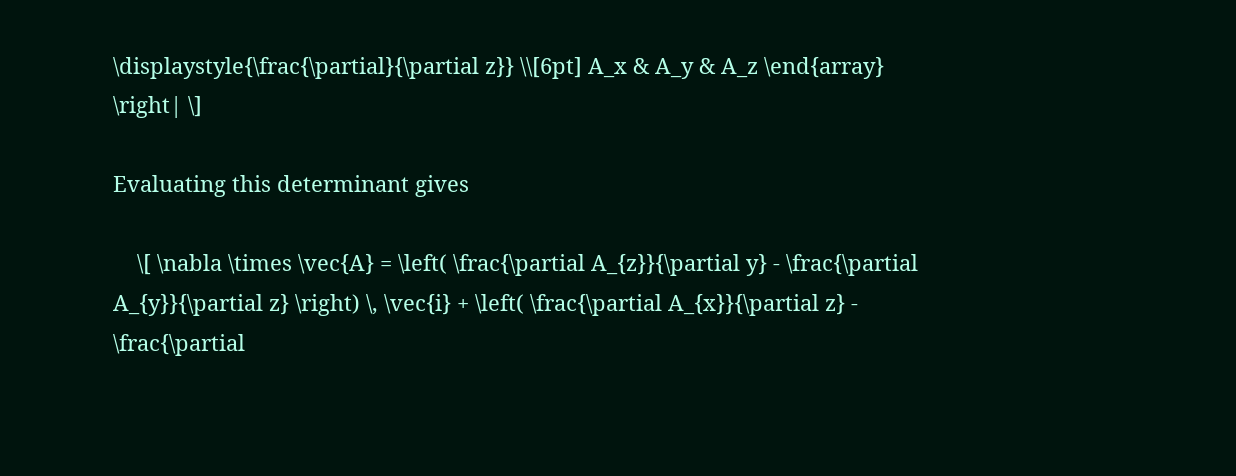\displaystyle{\frac{\partial}{\partial z}} \\[6pt] A_x & A_y & A_z \end{array} \right| \]

Evaluating this determinant gives

    \[ \nabla \times \vec{A} = \left( \frac{\partial A_{z}}{\partial y} - \frac{\partial A_{y}}{\partial z} \right) \, \vec{i} + \left( \frac{\partial A_{x}}{\partial z} - \frac{\partial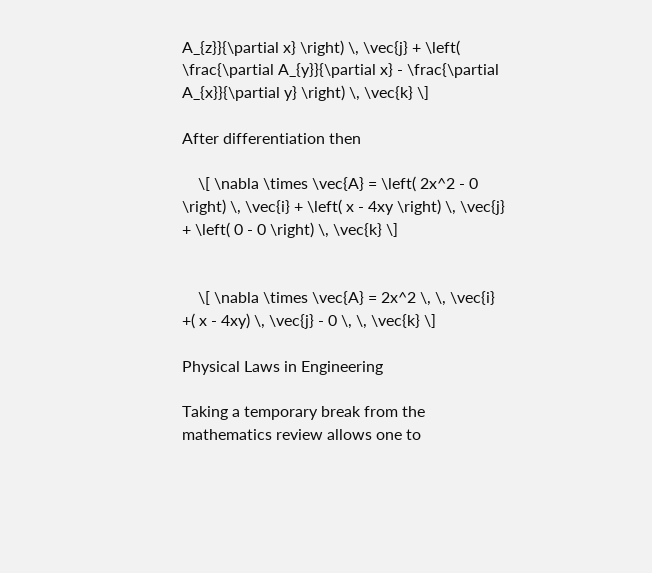A_{z}}{\partial x} \right) \, \vec{j} + \left( \frac{\partial A_{y}}{\partial x} - \frac{\partial A_{x}}{\partial y} \right) \, \vec{k} \]

After differentiation then

    \[ \nabla \times \vec{A} = \left( 2x^2 - 0 \right) \, \vec{i} + \left( x - 4xy \right) \, \vec{j} + \left( 0 - 0 \right) \, \vec{k} \]


    \[ \nabla \times \vec{A} = 2x^2 \, \, \vec{i} +( x - 4xy) \, \vec{j} - 0 \, \, \vec{k} \]

Physical Laws in Engineering

Taking a temporary break from the mathematics review allows one to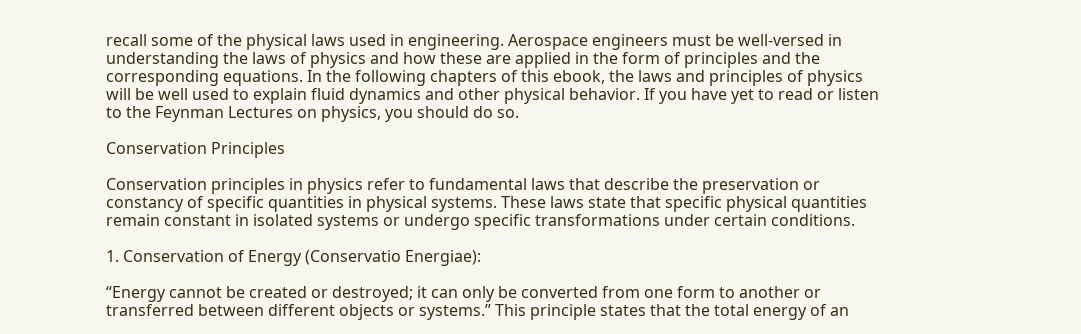recall some of the physical laws used in engineering. Aerospace engineers must be well-versed in understanding the laws of physics and how these are applied in the form of principles and the corresponding equations. In the following chapters of this ebook, the laws and principles of physics will be well used to explain fluid dynamics and other physical behavior. If you have yet to read or listen to the Feynman Lectures on physics, you should do so.

Conservation Principles

Conservation principles in physics refer to fundamental laws that describe the preservation or constancy of specific quantities in physical systems. These laws state that specific physical quantities remain constant in isolated systems or undergo specific transformations under certain conditions.

1. Conservation of Energy (Conservatio Energiae):

“Energy cannot be created or destroyed; it can only be converted from one form to another or transferred between different objects or systems.” This principle states that the total energy of an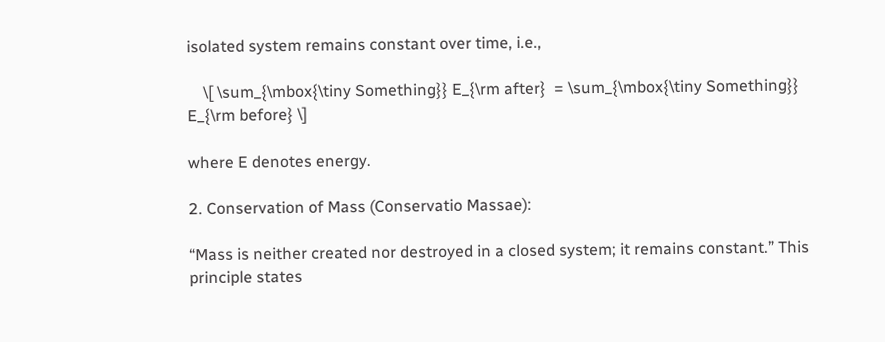isolated system remains constant over time, i.e.,

    \[ \sum_{\mbox{\tiny Something}} E_{\rm after}  = \sum_{\mbox{\tiny Something}} E_{\rm before} \]

where E denotes energy.

2. Conservation of Mass (Conservatio Massae):

“Mass is neither created nor destroyed in a closed system; it remains constant.” This principle states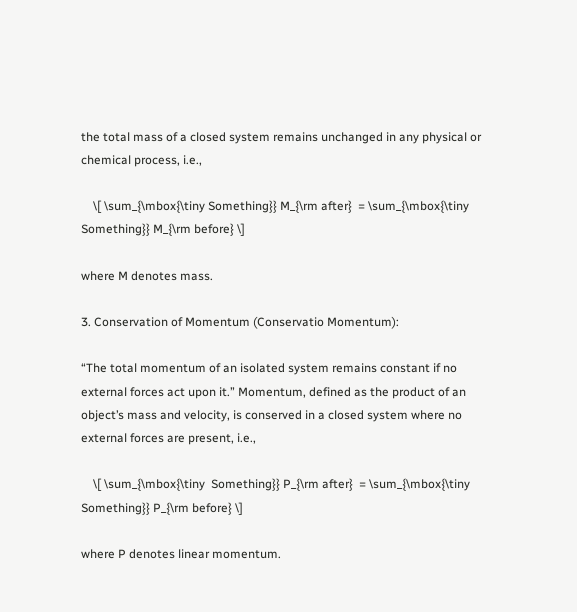the total mass of a closed system remains unchanged in any physical or chemical process, i.e.,

    \[ \sum_{\mbox{\tiny Something}} M_{\rm after}  = \sum_{\mbox{\tiny Something}} M_{\rm before} \]

where M denotes mass.

3. Conservation of Momentum (Conservatio Momentum):

“The total momentum of an isolated system remains constant if no external forces act upon it.” Momentum, defined as the product of an object’s mass and velocity, is conserved in a closed system where no external forces are present, i.e.,

    \[ \sum_{\mbox{\tiny  Something}} P_{\rm after}  = \sum_{\mbox{\tiny  Something}} P_{\rm before} \]

where P denotes linear momentum.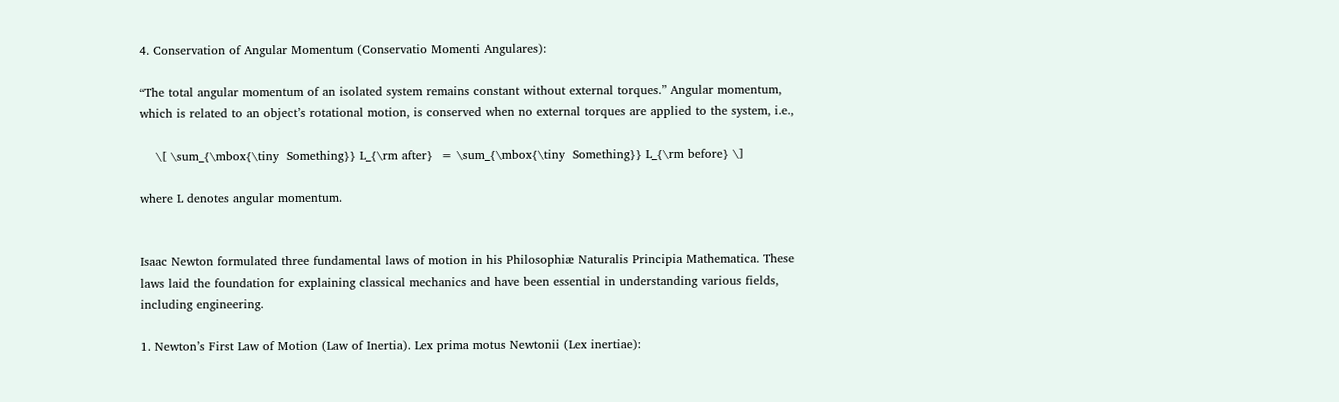4. Conservation of Angular Momentum (Conservatio Momenti Angulares):

“The total angular momentum of an isolated system remains constant without external torques.” Angular momentum, which is related to an object’s rotational motion, is conserved when no external torques are applied to the system, i.e.,

    \[ \sum_{\mbox{\tiny  Something}} L_{\rm after}  = \sum_{\mbox{\tiny  Something}} L_{\rm before} \]

where L denotes angular momentum.


Isaac Newton formulated three fundamental laws of motion in his Philosophiæ Naturalis Principia Mathematica. These laws laid the foundation for explaining classical mechanics and have been essential in understanding various fields, including engineering.

1. Newton’s First Law of Motion (Law of Inertia). Lex prima motus Newtonii (Lex inertiae):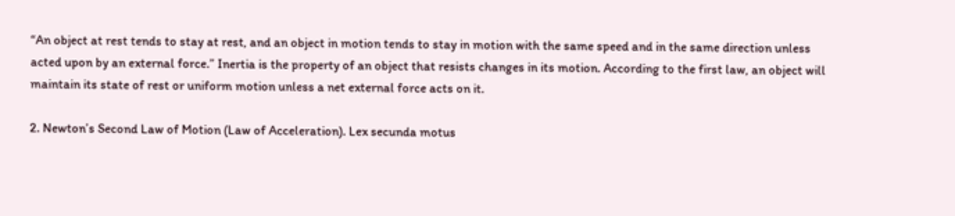“An object at rest tends to stay at rest, and an object in motion tends to stay in motion with the same speed and in the same direction unless acted upon by an external force.” Inertia is the property of an object that resists changes in its motion. According to the first law, an object will maintain its state of rest or uniform motion unless a net external force acts on it.

2. Newton’s Second Law of Motion (Law of Acceleration). Lex secunda motus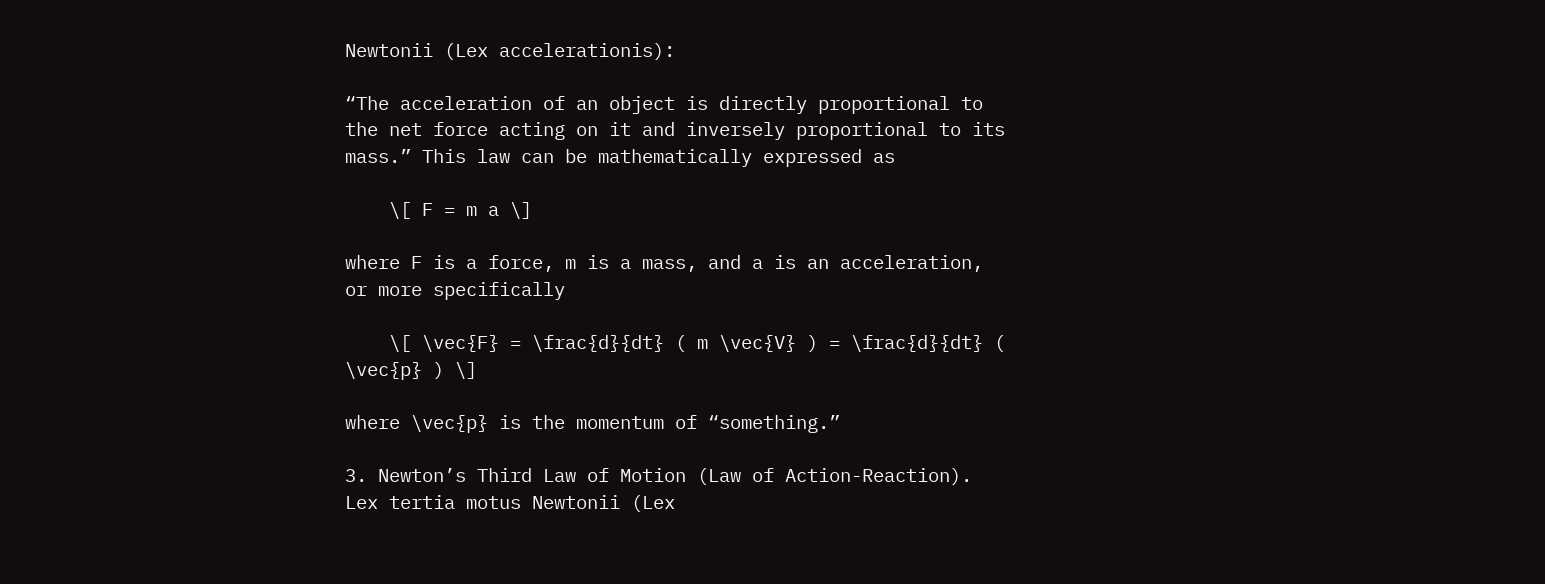Newtonii (Lex accelerationis):

“The acceleration of an object is directly proportional to the net force acting on it and inversely proportional to its mass.” This law can be mathematically expressed as

    \[ F = m a \]

where F is a force, m is a mass, and a is an acceleration, or more specifically

    \[ \vec{F} = \frac{d}{dt} ( m \vec{V} ) = \frac{d}{dt} ( \vec{p} ) \]

where \vec{p} is the momentum of “something.”

3. Newton’s Third Law of Motion (Law of Action-Reaction). Lex tertia motus Newtonii (Lex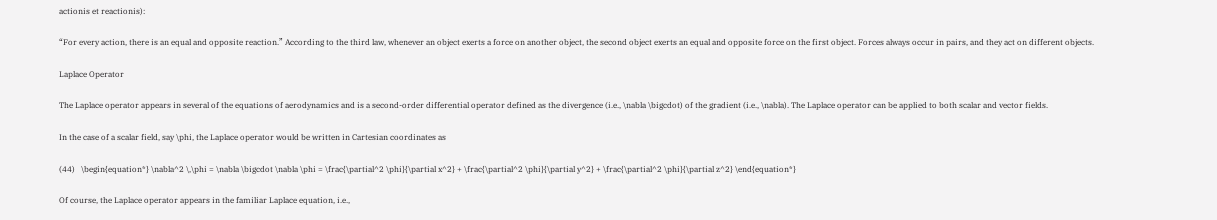actionis et reactionis):

“For every action, there is an equal and opposite reaction.” According to the third law, whenever an object exerts a force on another object, the second object exerts an equal and opposite force on the first object. Forces always occur in pairs, and they act on different objects.

Laplace Operator

The Laplace operator appears in several of the equations of aerodynamics and is a second-order differential operator defined as the divergence (i.e., \nabla \bigcdot) of the gradient (i.e., \nabla). The Laplace operator can be applied to both scalar and vector fields.

In the case of a scalar field, say \phi, the Laplace operator would be written in Cartesian coordinates as

(44)   \begin{equation*} \nabla^2 \,\phi = \nabla \bigcdot \nabla \phi = \frac{\partial^2 \phi}{\partial x^2} + \frac{\partial^2 \phi}{\partial y^2} + \frac{\partial^2 \phi}{\partial z^2} \end{equation*}

Of course, the Laplace operator appears in the familiar Laplace equation, i.e.,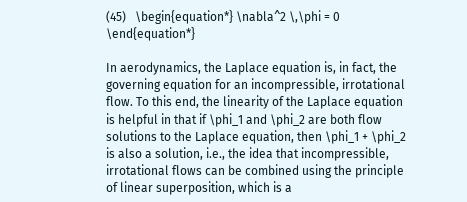(45)   \begin{equation*} \nabla^2 \,\phi = 0 \end{equation*}

In aerodynamics, the Laplace equation is, in fact, the governing equation for an incompressible, irrotational flow. To this end, the linearity of the Laplace equation is helpful in that if \phi_1 and \phi_2 are both flow solutions to the Laplace equation, then \phi_1 + \phi_2 is also a solution, i.e., the idea that incompressible, irrotational flows can be combined using the principle of linear superposition, which is a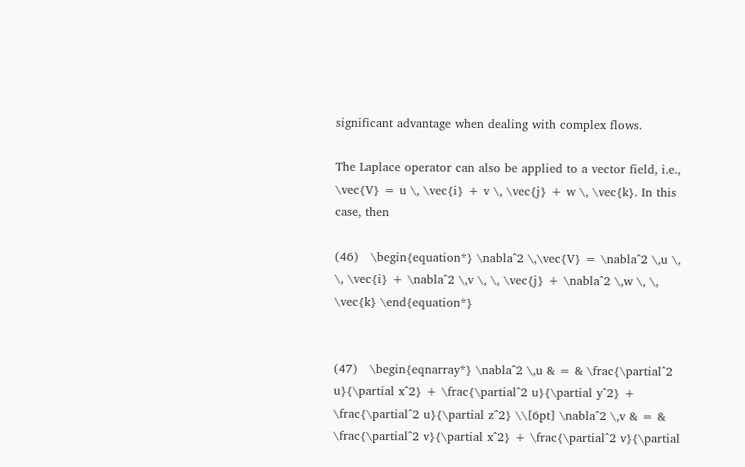significant advantage when dealing with complex flows.

The Laplace operator can also be applied to a vector field, i.e., \vec{V} = u \, \vec{i} + v \, \vec{j} + w \, \vec{k}. In this case, then

(46)   \begin{equation*} \nabla^2 \,\vec{V} = \nabla^2 \,u \, \, \vec{i} + \nabla^2 \,v \, \, \vec{j} + \nabla^2 \,w \, \, \vec{k} \end{equation*}


(47)   \begin{eqnarray*} \nabla^2 \,u & = & \frac{\partial^2 u}{\partial x^2} + \frac{\partial^2 u}{\partial y^2} + \frac{\partial^2 u}{\partial z^2} \\[6pt] \nabla^2 \,v & = & \frac{\partial^2 v}{\partial x^2} + \frac{\partial^2 v}{\partial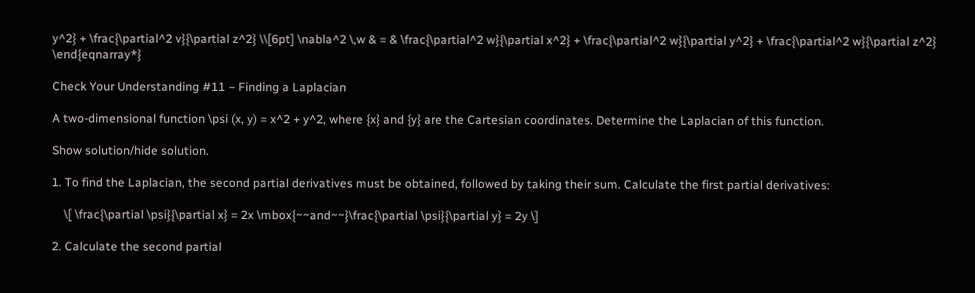y^2} + \frac{\partial^2 v}{\partial z^2} \\[6pt] \nabla^2 \,w & = & \frac{\partial^2 w}{\partial x^2} + \frac{\partial^2 w}{\partial y^2} + \frac{\partial^2 w}{\partial z^2} \end{eqnarray*}

Check Your Understanding #11 – Finding a Laplacian

A two-dimensional function \psi (x, y) = x^2 + y^2, where {x} and {y} are the Cartesian coordinates. Determine the Laplacian of this function.

Show solution/hide solution.

1. To find the Laplacian, the second partial derivatives must be obtained, followed by taking their sum. Calculate the first partial derivatives:

    \[ \frac{\partial \psi}{\partial x} = 2x \mbox{~~and~~}\frac{\partial \psi}{\partial y} = 2y \]

2. Calculate the second partial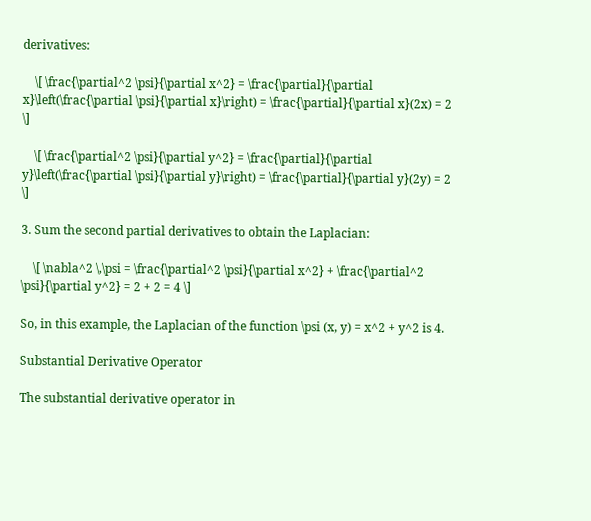derivatives:

    \[ \frac{\partial^2 \psi}{\partial x^2} = \frac{\partial}{\partial x}\left(\frac{\partial \psi}{\partial x}\right) = \frac{\partial}{\partial x}(2x) = 2 \]

    \[ \frac{\partial^2 \psi}{\partial y^2} = \frac{\partial}{\partial y}\left(\frac{\partial \psi}{\partial y}\right) = \frac{\partial}{\partial y}(2y) = 2 \]

3. Sum the second partial derivatives to obtain the Laplacian:

    \[ \nabla^2 \,\psi = \frac{\partial^2 \psi}{\partial x^2} + \frac{\partial^2 \psi}{\partial y^2} = 2 + 2 = 4 \]

So, in this example, the Laplacian of the function \psi (x, y) = x^2 + y^2 is 4.

Substantial Derivative Operator

The substantial derivative operator in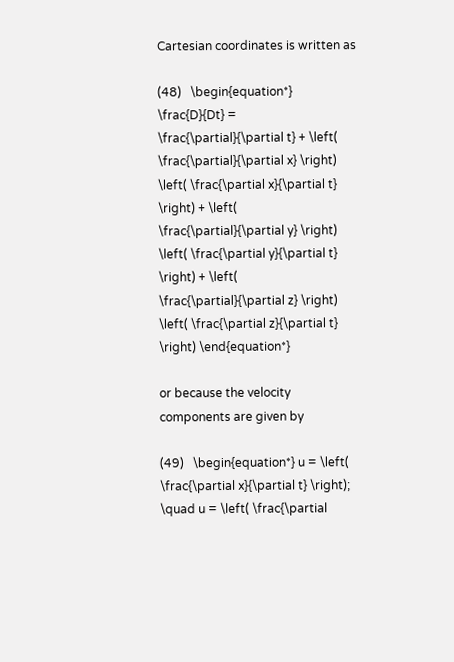Cartesian coordinates is written as

(48)   \begin{equation*} \frac{D}{Dt} = \frac{\partial}{\partial t} + \left( \frac{\partial}{\partial x} \right) \left( \frac{\partial x}{\partial t} \right) + \left( \frac{\partial}{\partial y} \right) \left( \frac{\partial y}{\partial t} \right) + \left( \frac{\partial}{\partial z} \right) \left( \frac{\partial z}{\partial t} \right) \end{equation*}

or because the velocity components are given by

(49)   \begin{equation*} u = \left( \frac{\partial x}{\partial t} \right); \quad u = \left( \frac{\partial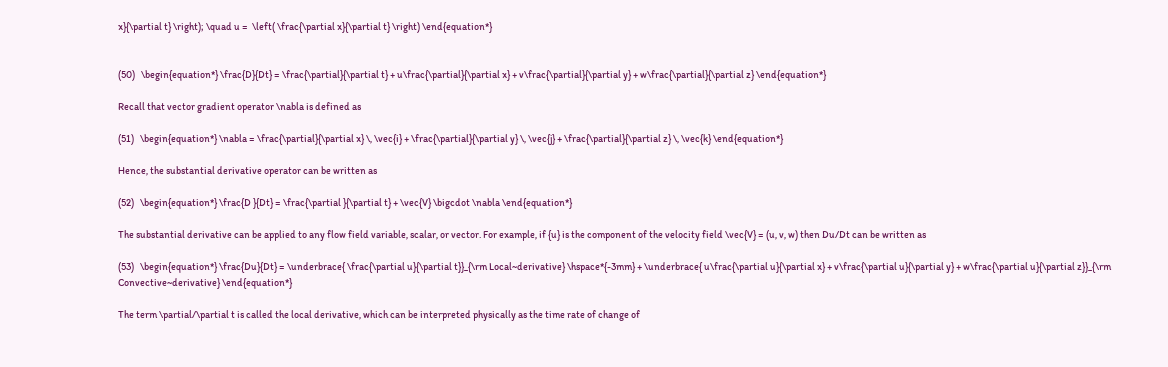x}{\partial t} \right); \quad u =  \left( \frac{\partial x}{\partial t} \right) \end{equation*}


(50)   \begin{equation*} \frac{D}{Dt} = \frac{\partial}{\partial t} + u\frac{\partial}{\partial x} + v\frac{\partial}{\partial y} + w\frac{\partial}{\partial z} \end{equation*}

Recall that vector gradient operator \nabla is defined as

(51)   \begin{equation*} \nabla = \frac{\partial}{\partial x} \, \vec{i} + \frac{\partial}{\partial y} \, \vec{j} + \frac{\partial}{\partial z} \, \vec{k} \end{equation*}

Hence, the substantial derivative operator can be written as

(52)   \begin{equation*} \frac{D }{Dt} = \frac{\partial }{\partial t} + \vec{V} \bigcdot \nabla \end{equation*}

The substantial derivative can be applied to any flow field variable, scalar, or vector. For example, if {u} is the component of the velocity field \vec{V} = (u, v, w) then Du/Dt can be written as

(53)   \begin{equation*} \frac{Du}{Dt} = \underbrace{ \frac{\partial u}{\partial t}}_{\rm Local~derivative} \hspace*{-3mm} + \underbrace{ u\frac{\partial u}{\partial x} + v\frac{\partial u}{\partial y} + w\frac{\partial u}{\partial z}}_{\rm Convective~derivative} \end{equation*}

The term \partial/\partial t is called the local derivative, which can be interpreted physically as the time rate of change of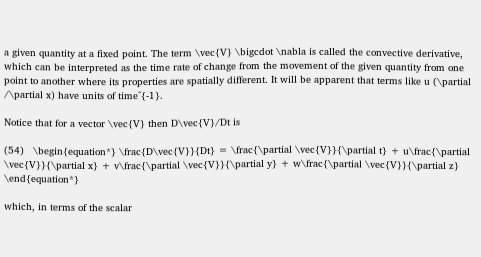a given quantity at a fixed point. The term \vec{V} \bigcdot \nabla is called the convective derivative, which can be interpreted as the time rate of change from the movement of the given quantity from one point to another where its properties are spatially different. It will be apparent that terms like u (\partial /\partial x) have units of time^{-1}.

Notice that for a vector \vec{V} then D\vec{V}/Dt is

(54)   \begin{equation*} \frac{D\vec{V}}{Dt} = \frac{\partial \vec{V}}{\partial t} + u\frac{\partial \vec{V}}{\partial x} + v\frac{\partial \vec{V}}{\partial y} + w\frac{\partial \vec{V}}{\partial z} \end{equation*}

which, in terms of the scalar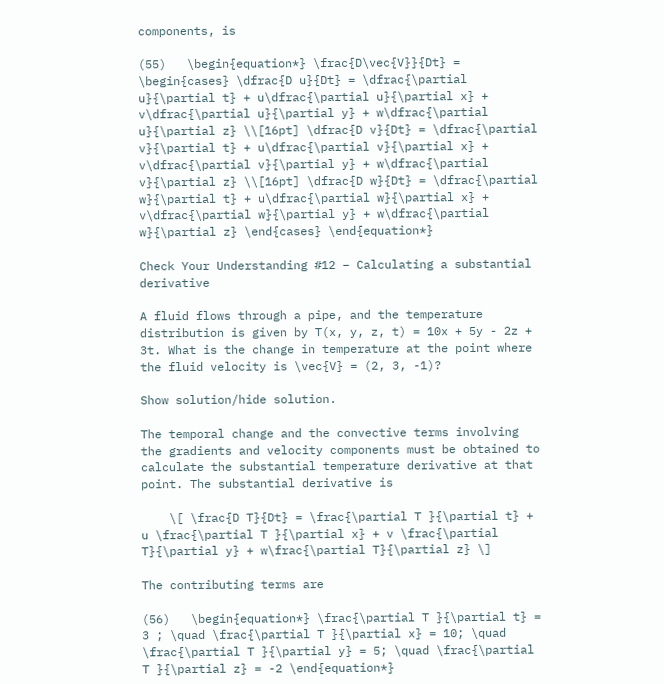components, is

(55)   \begin{equation*} \frac{D\vec{V}}{Dt} = \begin{cases} \dfrac{D u}{Dt} = \dfrac{\partial u}{\partial t} + u\dfrac{\partial u}{\partial x} + v\dfrac{\partial u}{\partial y} + w\dfrac{\partial u}{\partial z} \\[16pt] \dfrac{D v}{Dt} = \dfrac{\partial v}{\partial t} + u\dfrac{\partial v}{\partial x} + v\dfrac{\partial v}{\partial y} + w\dfrac{\partial v}{\partial z} \\[16pt] \dfrac{D w}{Dt} = \dfrac{\partial w}{\partial t} + u\dfrac{\partial w}{\partial x} + v\dfrac{\partial w}{\partial y} + w\dfrac{\partial w}{\partial z} \end{cases} \end{equation*}

Check Your Understanding #12 – Calculating a substantial derivative

A fluid flows through a pipe, and the temperature distribution is given by T(x, y, z, t) = 10x + 5y - 2z + 3t. What is the change in temperature at the point where the fluid velocity is \vec{V} = (2, 3, -1)?

Show solution/hide solution.

The temporal change and the convective terms involving the gradients and velocity components must be obtained to calculate the substantial temperature derivative at that point. The substantial derivative is

    \[ \frac{D T}{Dt} = \frac{\partial T }{\partial t} + u \frac{\partial T }{\partial x} + v \frac{\partial T}{\partial y} + w\frac{\partial T}{\partial z} \]

The contributing terms are

(56)   \begin{equation*} \frac{\partial T }{\partial t} = 3 ; \quad \frac{\partial T }{\partial x} = 10; \quad \frac{\partial T }{\partial y} = 5; \quad \frac{\partial T }{\partial z} = -2 \end{equation*}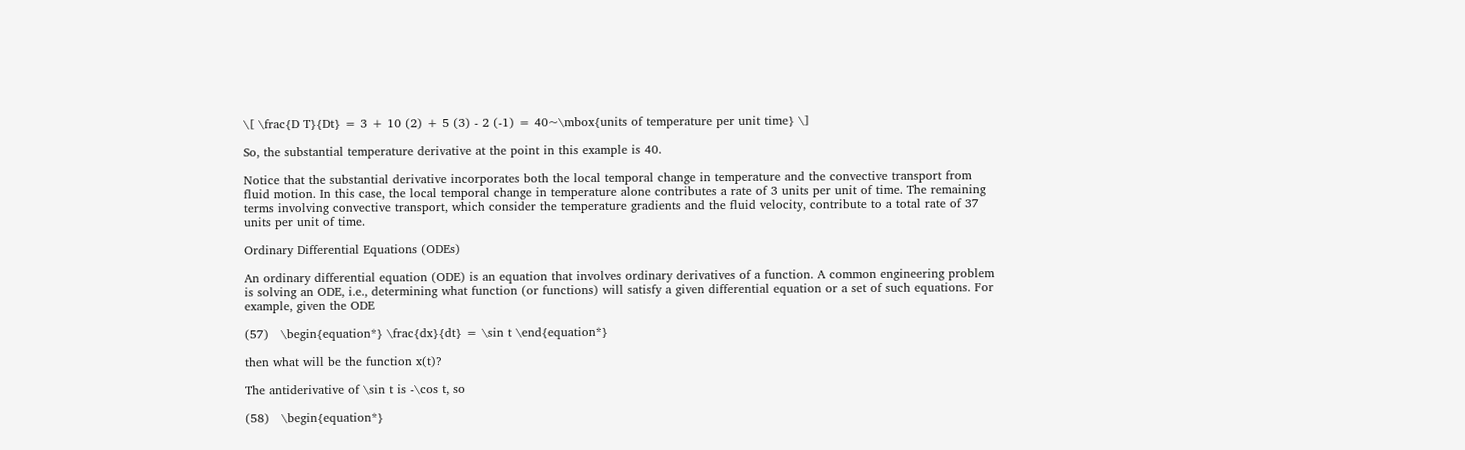\[ \frac{D T}{Dt} = 3 + 10 (2) + 5 (3) - 2 (-1) = 40~\mbox{units of temperature per unit time} \]

So, the substantial temperature derivative at the point in this example is 40.

Notice that the substantial derivative incorporates both the local temporal change in temperature and the convective transport from fluid motion. In this case, the local temporal change in temperature alone contributes a rate of 3 units per unit of time. The remaining terms involving convective transport, which consider the temperature gradients and the fluid velocity, contribute to a total rate of 37 units per unit of time.

Ordinary Differential Equations (ODEs)

An ordinary differential equation (ODE) is an equation that involves ordinary derivatives of a function. A common engineering problem is solving an ODE, i.e., determining what function (or functions) will satisfy a given differential equation or a set of such equations. For example, given the ODE

(57)   \begin{equation*} \frac{dx}{dt} = \sin t \end{equation*}

then what will be the function x(t)?

The antiderivative of \sin t is -\cos t, so

(58)   \begin{equation*}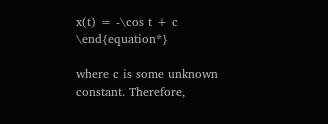x(t) = -\cos t + c \end{equation*}

where c is some unknown constant. Therefore,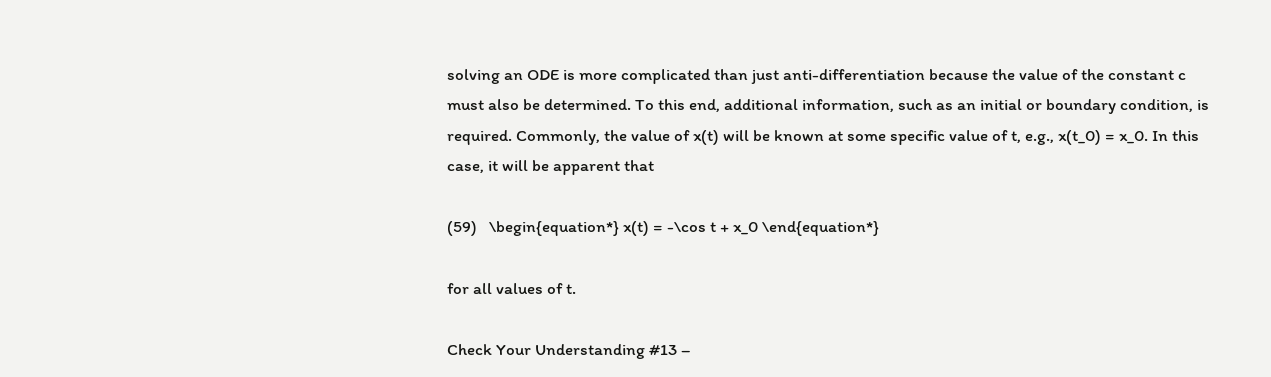solving an ODE is more complicated than just anti-differentiation because the value of the constant c must also be determined. To this end, additional information, such as an initial or boundary condition, is required. Commonly, the value of x(t) will be known at some specific value of t, e.g., x(t_0) = x_0. In this case, it will be apparent that

(59)   \begin{equation*} x(t) = -\cos t + x_0 \end{equation*}

for all values of t.

Check Your Understanding #13 –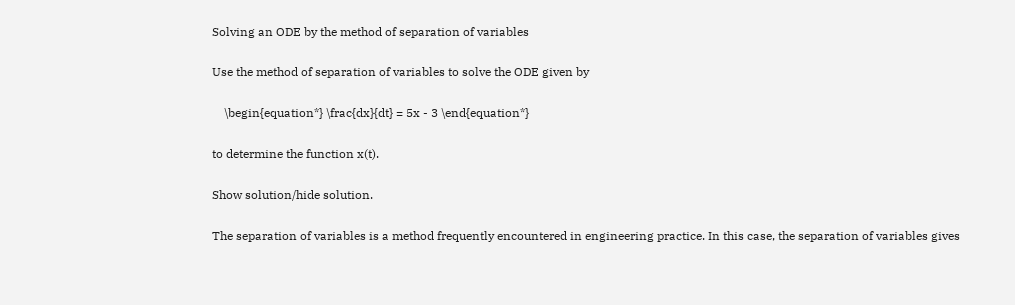Solving an ODE by the method of separation of variables

Use the method of separation of variables to solve the ODE given by

    \begin{equation*} \frac{dx}{dt} = 5x - 3 \end{equation*}

to determine the function x(t).

Show solution/hide solution.

The separation of variables is a method frequently encountered in engineering practice. In this case, the separation of variables gives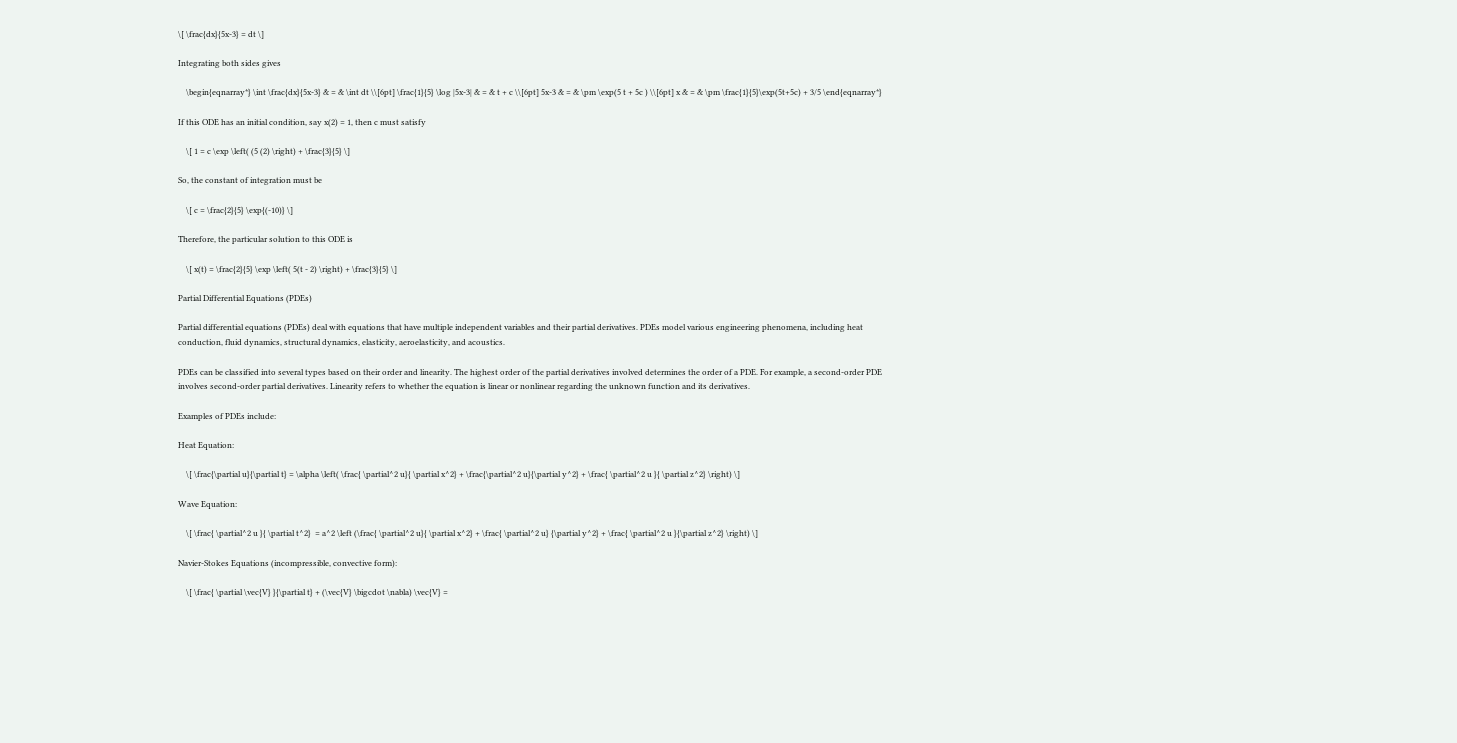\[ \frac{dx}{5x-3} = dt \]

Integrating both sides gives

    \begin{eqnarray*} \int \frac{dx}{5x-3} & = & \int dt \\[6pt] \frac{1}{5} \log |5x-3| & = & t + c \\[6pt] 5x-3 & = & \pm \exp(5 t + 5c ) \\[6pt] x & = & \pm \frac{1}{5}\exp(5t+5c) + 3/5 \end{eqnarray*}

If this ODE has an initial condition, say x(2) = 1, then c must satisfy

    \[ 1 = c \exp \left( (5 (2) \right) + \frac{3}{5} \]

So, the constant of integration must be

    \[ c = \frac{2}{5} \exp{(-10)} \]

Therefore, the particular solution to this ODE is

    \[ x(t) = \frac{2}{5} \exp \left( 5(t - 2) \right) + \frac{3}{5} \]

Partial Differential Equations (PDEs)

Partial differential equations (PDEs) deal with equations that have multiple independent variables and their partial derivatives. PDEs model various engineering phenomena, including heat conduction, fluid dynamics, structural dynamics, elasticity, aeroelasticity, and acoustics.

PDEs can be classified into several types based on their order and linearity. The highest order of the partial derivatives involved determines the order of a PDE. For example, a second-order PDE involves second-order partial derivatives. Linearity refers to whether the equation is linear or nonlinear regarding the unknown function and its derivatives.

Examples of PDEs include:

Heat Equation:

    \[ \frac{\partial u}{\partial t} = \alpha \left( \frac{ \partial^2 u}{ \partial x^2} + \frac{\partial^2 u}{\partial y^2} + \frac{ \partial^2 u }{ \partial z^2} \right) \]

Wave Equation:

    \[ \frac{ \partial^2 u }{ \partial t^2}  = a^2 \left (\frac{ \partial^2 u}{ \partial x^2} + \frac{ \partial^2 u} {\partial y^2} + \frac{ \partial^2 u }{\partial z^2} \right) \]

Navier-Stokes Equations (incompressible, convective form):

    \[ \frac{ \partial \vec{V} }{\partial t} + (\vec{V} \bigcdot \nabla) \vec{V} =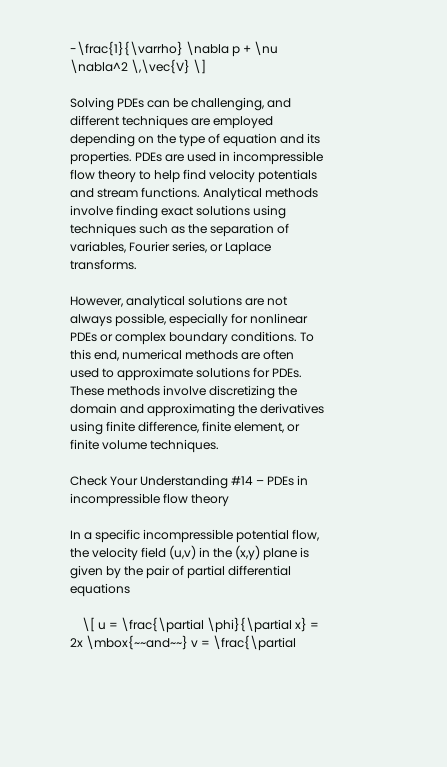-\frac{1}{\varrho} \nabla p + \nu \nabla^2 \,\vec{V} \]

Solving PDEs can be challenging, and different techniques are employed depending on the type of equation and its properties. PDEs are used in incompressible flow theory to help find velocity potentials and stream functions. Analytical methods involve finding exact solutions using techniques such as the separation of variables, Fourier series, or Laplace transforms.

However, analytical solutions are not always possible, especially for nonlinear PDEs or complex boundary conditions. To this end, numerical methods are often used to approximate solutions for PDEs. These methods involve discretizing the domain and approximating the derivatives using finite difference, finite element, or finite volume techniques.

Check Your Understanding #14 – PDEs in incompressible flow theory

In a specific incompressible potential flow, the velocity field (u,v) in the (x,y) plane is given by the pair of partial differential equations

    \[ u = \frac{\partial \phi}{\partial x} = 2x \mbox{~~and~~} v = \frac{\partial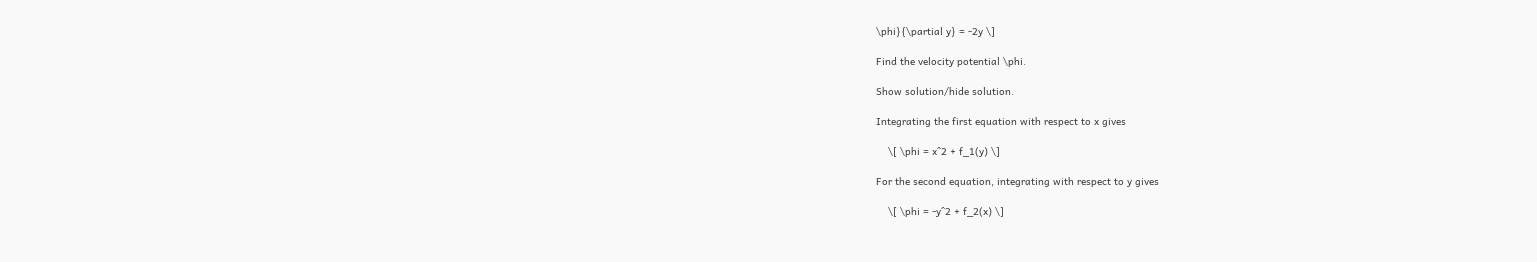\phi}{\partial y} = -2y \]

Find the velocity potential \phi.

Show solution/hide solution.

Integrating the first equation with respect to x gives

    \[ \phi = x^2 + f_1(y) \]

For the second equation, integrating with respect to y gives

    \[ \phi = -y^2 + f_2(x) \]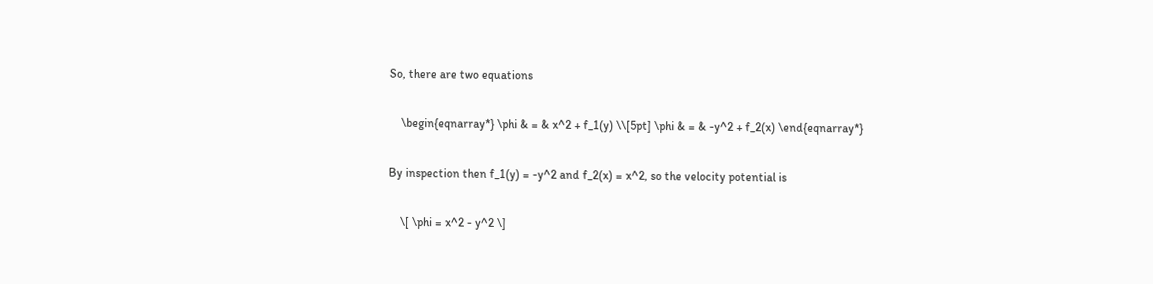So, there are two equations

    \begin{eqnarray*} \phi & = & x^2 + f_1(y) \\[5pt] \phi & = & -y^2 + f_2(x) \end{eqnarray*}

By inspection then f_1(y) = -y^2 and f_2(x) = x^2, so the velocity potential is

    \[ \phi = x^2 - y^2 \]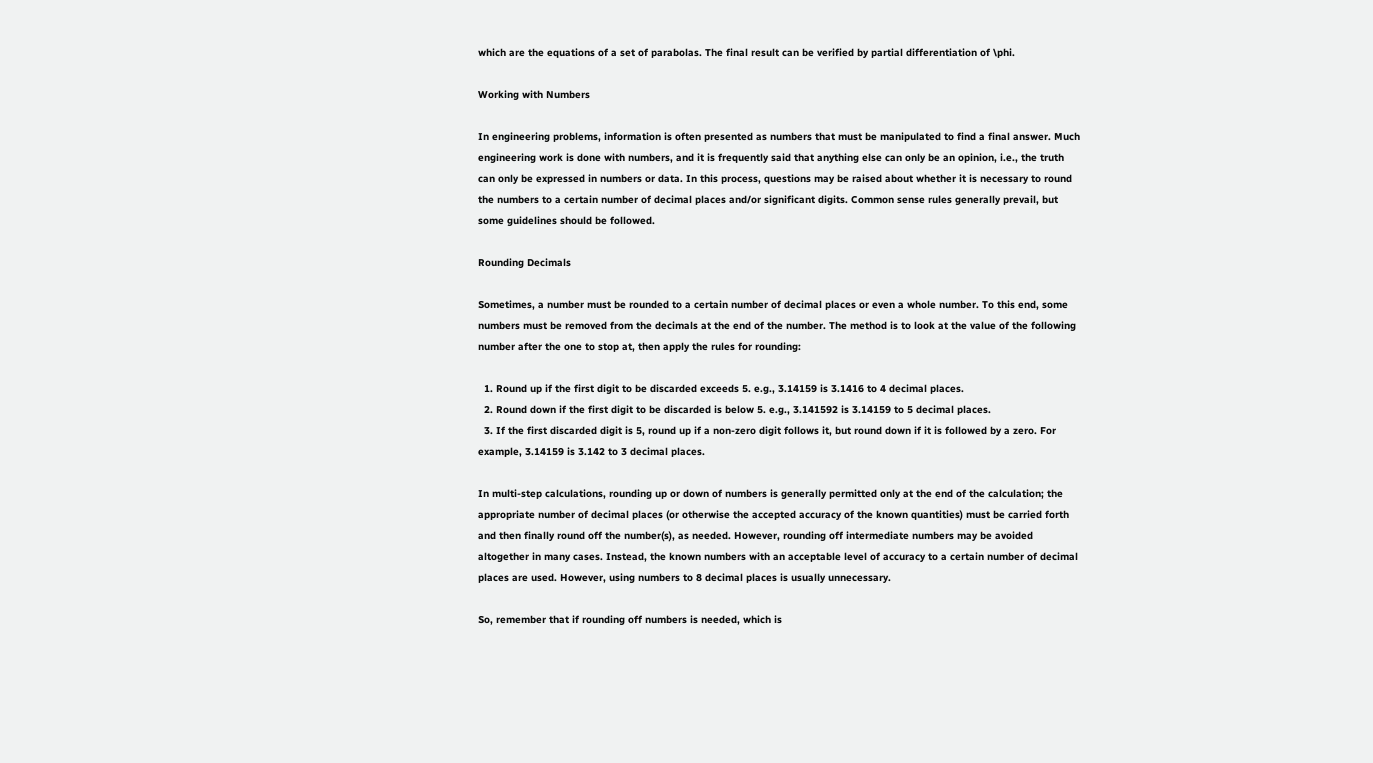which are the equations of a set of parabolas. The final result can be verified by partial differentiation of \phi.

Working with Numbers

In engineering problems, information is often presented as numbers that must be manipulated to find a final answer. Much engineering work is done with numbers, and it is frequently said that anything else can only be an opinion, i.e., the truth can only be expressed in numbers or data. In this process, questions may be raised about whether it is necessary to round the numbers to a certain number of decimal places and/or significant digits. Common sense rules generally prevail, but some guidelines should be followed.

Rounding Decimals

Sometimes, a number must be rounded to a certain number of decimal places or even a whole number. To this end, some numbers must be removed from the decimals at the end of the number. The method is to look at the value of the following number after the one to stop at, then apply the rules for rounding:

  1. Round up if the first digit to be discarded exceeds 5. e.g., 3.14159 is 3.1416 to 4 decimal places.
  2. Round down if the first digit to be discarded is below 5. e.g., 3.141592 is 3.14159 to 5 decimal places.
  3. If the first discarded digit is 5, round up if a non-zero digit follows it, but round down if it is followed by a zero. For example, 3.14159 is 3.142 to 3 decimal places.

In multi-step calculations, rounding up or down of numbers is generally permitted only at the end of the calculation; the appropriate number of decimal places (or otherwise the accepted accuracy of the known quantities) must be carried forth and then finally round off the number(s), as needed. However, rounding off intermediate numbers may be avoided altogether in many cases. Instead, the known numbers with an acceptable level of accuracy to a certain number of decimal places are used. However, using numbers to 8 decimal places is usually unnecessary.

So, remember that if rounding off numbers is needed, which is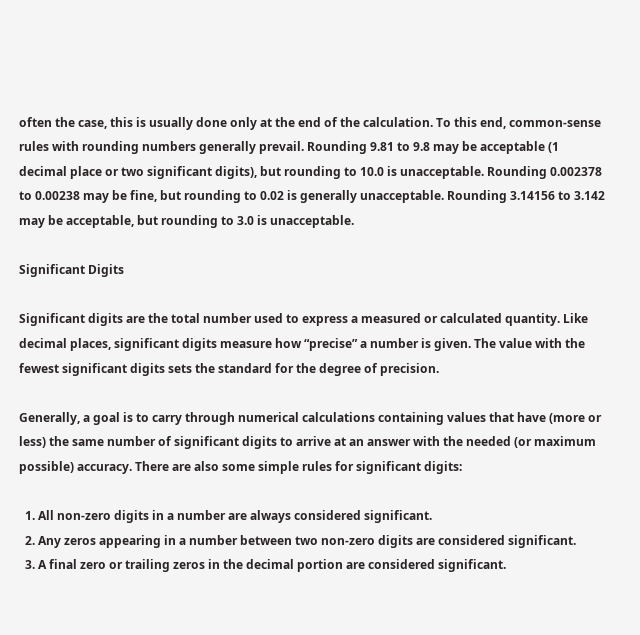often the case, this is usually done only at the end of the calculation. To this end, common-sense rules with rounding numbers generally prevail. Rounding 9.81 to 9.8 may be acceptable (1 decimal place or two significant digits), but rounding to 10.0 is unacceptable. Rounding 0.002378 to 0.00238 may be fine, but rounding to 0.02 is generally unacceptable. Rounding 3.14156 to 3.142 may be acceptable, but rounding to 3.0 is unacceptable.

Significant Digits

Significant digits are the total number used to express a measured or calculated quantity. Like decimal places, significant digits measure how “precise” a number is given. The value with the fewest significant digits sets the standard for the degree of precision.

Generally, a goal is to carry through numerical calculations containing values that have (more or less) the same number of significant digits to arrive at an answer with the needed (or maximum possible) accuracy. There are also some simple rules for significant digits:

  1. All non-zero digits in a number are always considered significant.
  2. Any zeros appearing in a number between two non-zero digits are considered significant.
  3. A final zero or trailing zeros in the decimal portion are considered significant.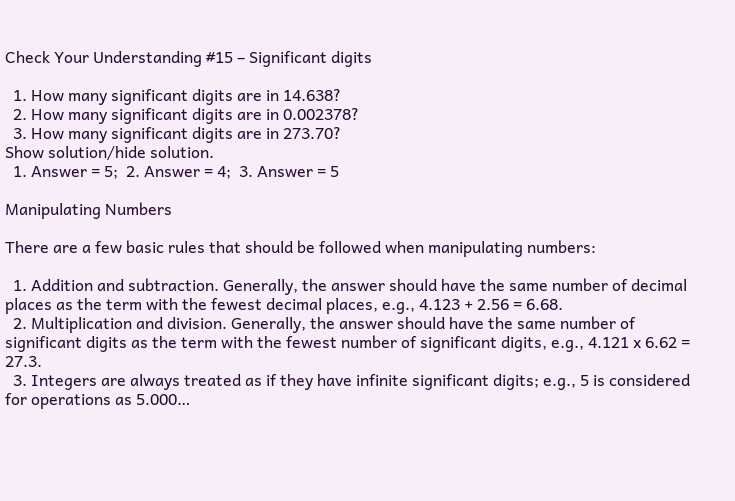Check Your Understanding #15 – Significant digits

  1. How many significant digits are in 14.638?
  2. How many significant digits are in 0.002378?
  3. How many significant digits are in 273.70?
Show solution/hide solution.
  1. Answer = 5;  2. Answer = 4;  3. Answer = 5

Manipulating Numbers

There are a few basic rules that should be followed when manipulating numbers:

  1. Addition and subtraction. Generally, the answer should have the same number of decimal places as the term with the fewest decimal places, e.g., 4.123 + 2.56 = 6.68.
  2. Multiplication and division. Generally, the answer should have the same number of significant digits as the term with the fewest number of significant digits, e.g., 4.121 x 6.62 = 27.3.
  3. Integers are always treated as if they have infinite significant digits; e.g., 5 is considered for operations as 5.000…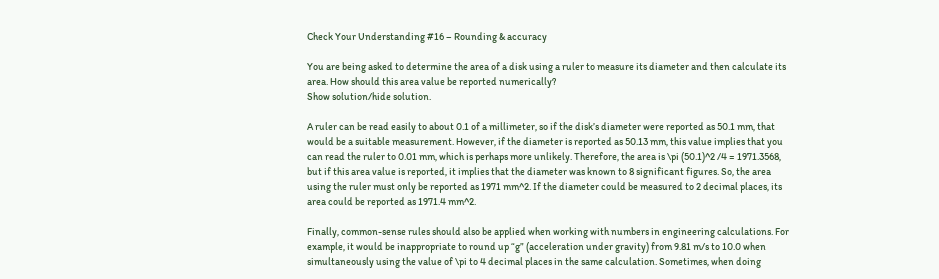Check Your Understanding #16 – Rounding & accuracy

You are being asked to determine the area of a disk using a ruler to measure its diameter and then calculate its area. How should this area value be reported numerically?
Show solution/hide solution.

A ruler can be read easily to about 0.1 of a millimeter, so if the disk’s diameter were reported as 50.1 mm, that would be a suitable measurement. However, if the diameter is reported as 50.13 mm, this value implies that you can read the ruler to 0.01 mm, which is perhaps more unlikely. Therefore, the area is \pi (50.1)^2 /4 = 1971.3568, but if this area value is reported, it implies that the diameter was known to 8 significant figures. So, the area using the ruler must only be reported as 1971 mm^2. If the diameter could be measured to 2 decimal places, its area could be reported as 1971.4 mm^2.

Finally, common-sense rules should also be applied when working with numbers in engineering calculations. For example, it would be inappropriate to round up “g” (acceleration under gravity) from 9.81 m/s to 10.0 when simultaneously using the value of \pi to 4 decimal places in the same calculation. Sometimes, when doing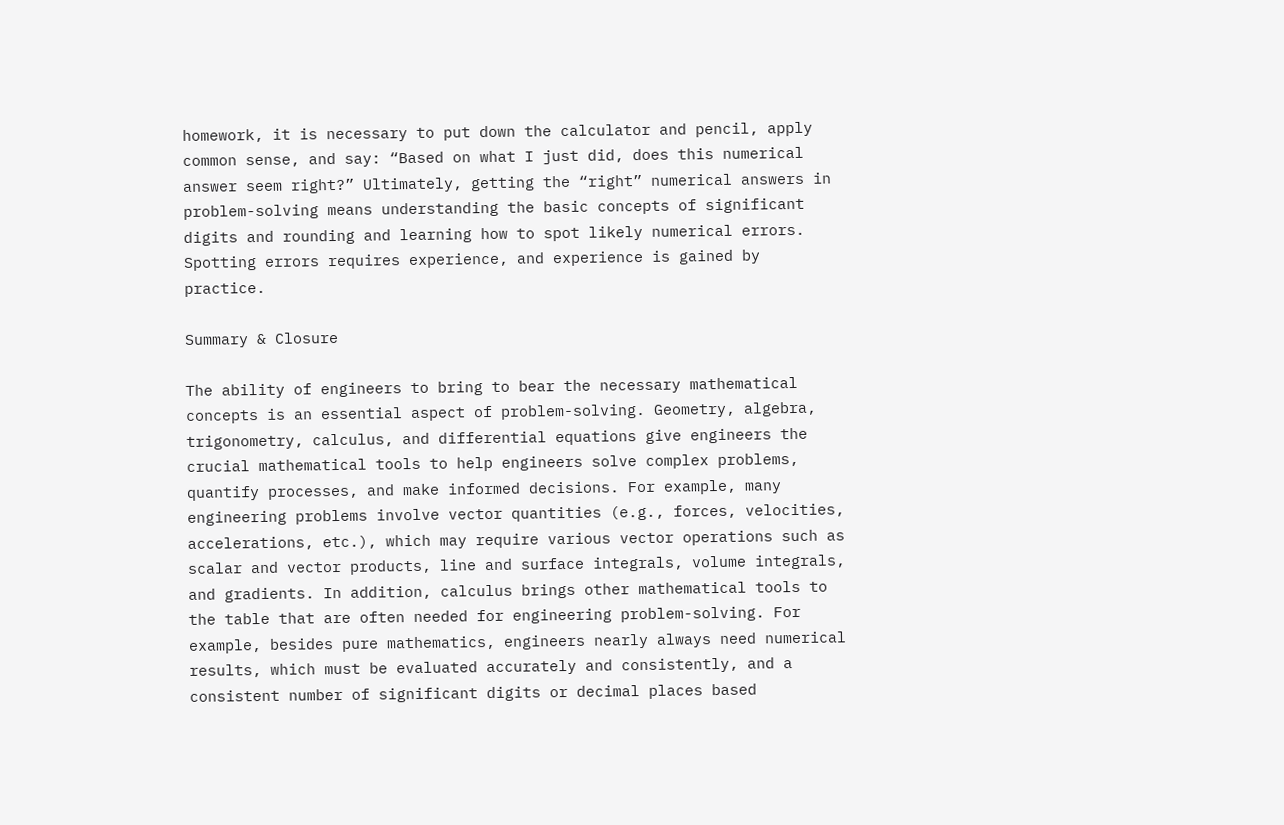homework, it is necessary to put down the calculator and pencil, apply common sense, and say: “Based on what I just did, does this numerical answer seem right?” Ultimately, getting the “right” numerical answers in problem-solving means understanding the basic concepts of significant digits and rounding and learning how to spot likely numerical errors. Spotting errors requires experience, and experience is gained by practice.

Summary & Closure

The ability of engineers to bring to bear the necessary mathematical concepts is an essential aspect of problem-solving. Geometry, algebra, trigonometry, calculus, and differential equations give engineers the crucial mathematical tools to help engineers solve complex problems, quantify processes, and make informed decisions. For example, many engineering problems involve vector quantities (e.g., forces, velocities, accelerations, etc.), which may require various vector operations such as scalar and vector products, line and surface integrals, volume integrals, and gradients. In addition, calculus brings other mathematical tools to the table that are often needed for engineering problem-solving. For example, besides pure mathematics, engineers nearly always need numerical results, which must be evaluated accurately and consistently, and a consistent number of significant digits or decimal places based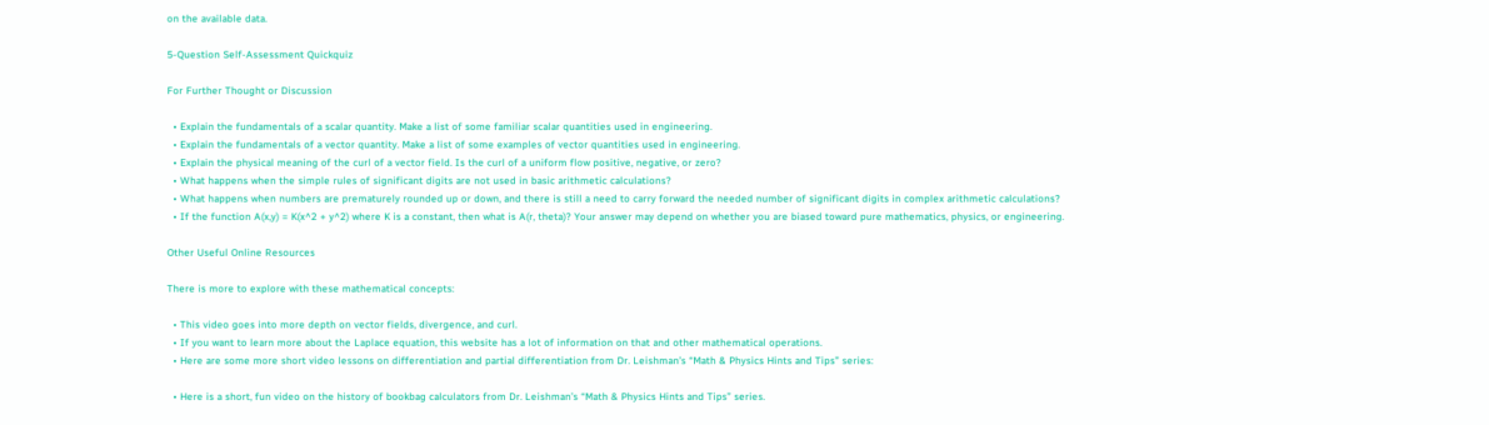on the available data.

5-Question Self-Assessment Quickquiz

For Further Thought or Discussion

  • Explain the fundamentals of a scalar quantity. Make a list of some familiar scalar quantities used in engineering.
  • Explain the fundamentals of a vector quantity. Make a list of some examples of vector quantities used in engineering.
  • Explain the physical meaning of the curl of a vector field. Is the curl of a uniform flow positive, negative, or zero?
  • What happens when the simple rules of significant digits are not used in basic arithmetic calculations?
  • What happens when numbers are prematurely rounded up or down, and there is still a need to carry forward the needed number of significant digits in complex arithmetic calculations?
  • If the function A(x,y) = K(x^2 + y^2) where K is a constant, then what is A(r, theta)? Your answer may depend on whether you are biased toward pure mathematics, physics, or engineering.

Other Useful Online Resources

There is more to explore with these mathematical concepts:

  • This video goes into more depth on vector fields, divergence, and curl.
  • If you want to learn more about the Laplace equation, this website has a lot of information on that and other mathematical operations.
  • Here are some more short video lessons on differentiation and partial differentiation from Dr. Leishman’s “Math & Physics Hints and Tips” series:

  • Here is a short, fun video on the history of bookbag calculators from Dr. Leishman’s “Math & Physics Hints and Tips” series.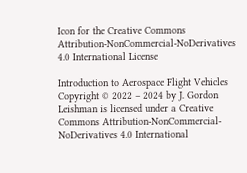Icon for the Creative Commons Attribution-NonCommercial-NoDerivatives 4.0 International License

Introduction to Aerospace Flight Vehicles Copyright © 2022 – 2024 by J. Gordon Leishman is licensed under a Creative Commons Attribution-NonCommercial-NoDerivatives 4.0 International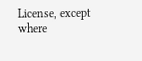License, except where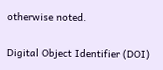otherwise noted.

Digital Object Identifier (DOI)